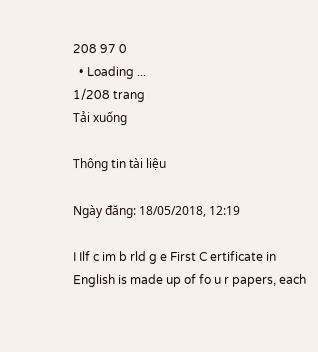208 97 0
  • Loading ...
1/208 trang
Tải xuống

Thông tin tài liệu

Ngày đăng: 18/05/2018, 12:19

I Ilf c im b rld g e First C ertificate in English is made up of fo u r papers, each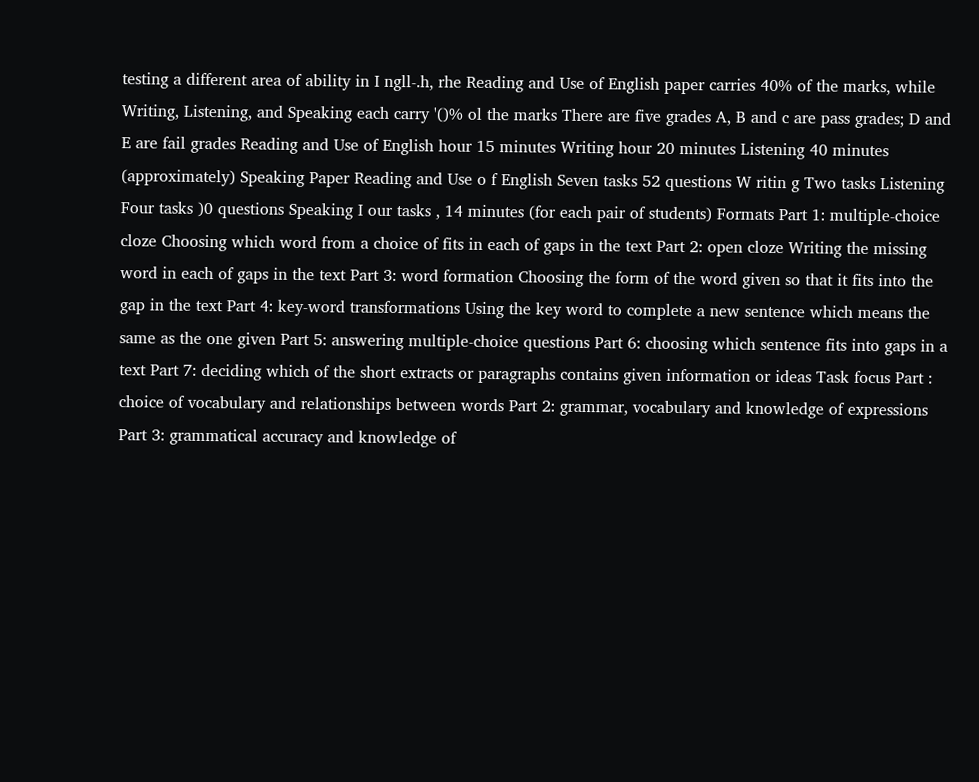testing a different area of ability in I ngll-.h, rhe Reading and Use of English paper carries 40% of the marks, while Writing, Listening, and Speaking each carry '()% ol the marks There are five grades A, B and c are pass grades; D and E are fail grades Reading and Use of English hour 15 minutes Writing hour 20 minutes Listening 40 minutes (approximately) Speaking Paper Reading and Use o f English Seven tasks 52 questions W ritin g Two tasks Listening Four tasks )0 questions Speaking I our tasks , 14 minutes (for each pair of students) Formats Part 1: multiple-choice cloze Choosing which word from a choice of fits in each of gaps in the text Part 2: open cloze Writing the missing word in each of gaps in the text Part 3: word formation Choosing the form of the word given so that it fits into the gap in the text Part 4: key-word transformations Using the key word to complete a new sentence which means the same as the one given Part 5: answering multiple-choice questions Part 6: choosing which sentence fits into gaps in a text Part 7: deciding which of the short extracts or paragraphs contains given information or ideas Task focus Part : choice of vocabulary and relationships between words Part 2: grammar, vocabulary and knowledge of expressions Part 3: grammatical accuracy and knowledge of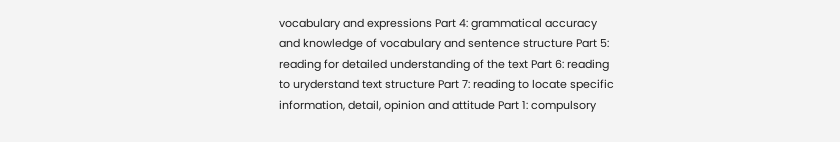vocabulary and expressions Part 4: grammatical accuracy and knowledge of vocabulary and sentence structure Part 5: reading for detailed understanding of the text Part 6: reading to uryderstand text structure Part 7: reading to locate specific information, detail, opinion and attitude Part 1: compulsory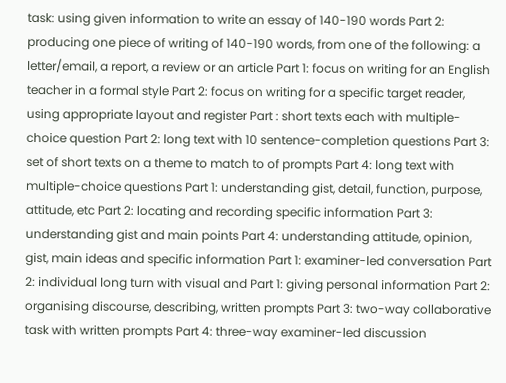task: using given information to write an essay of 140-190 words Part 2: producing one piece of writing of 140-190 words, from one of the following: a letter/email, a report, a review or an article Part 1: focus on writing for an English teacher in a formal style Part 2: focus on writing for a specific target reader, using appropriate layout and register Part : short texts each with multiple-choice question Part 2: long text with 10 sentence-completion questions Part 3: set of short texts on a theme to match to of prompts Part 4: long text with multiple-choice questions Part 1: understanding gist, detail, function, purpose, attitude, etc Part 2: locating and recording specific information Part 3: understanding gist and main points Part 4: understanding attitude, opinion, gist, main ideas and specific information Part 1: examiner-led conversation Part 2: individual long turn with visual and Part 1: giving personal information Part 2: organising discourse, describing, written prompts Part 3: two-way collaborative task with written prompts Part 4: three-way examiner-led discussion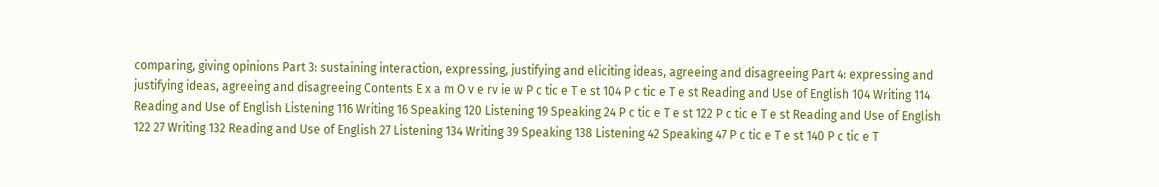comparing, giving opinions Part 3: sustaining interaction, expressing, justifying and eliciting ideas, agreeing and disagreeing Part 4: expressing and justifying ideas, agreeing and disagreeing Contents E x a m O v e rv ie w P c tic e T e st 104 P c tic e T e st Reading and Use of English 104 Writing 114 Reading and Use of English Listening 116 Writing 16 Speaking 120 Listening 19 Speaking 24 P c tic e T e st 122 P c tic e T e st Reading and Use of English 122 27 Writing 132 Reading and Use of English 27 Listening 134 Writing 39 Speaking 138 Listening 42 Speaking 47 P c tic e T e st 140 P c tic e T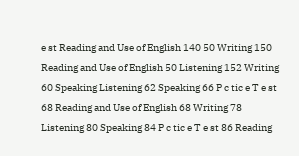e st Reading and Use of English 140 50 Writing 150 Reading and Use of English 50 Listening 152 Writing 60 Speaking Listening 62 Speaking 66 P c tic e T e st 68 Reading and Use of English 68 Writing 78 Listening 80 Speaking 84 P c tic e T e st 86 Reading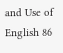and Use of English 86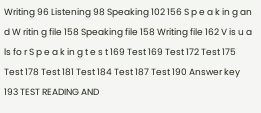Writing 96 Listening 98 Speaking 102 156 S p e a k in g an d W ritin g file 158 Speaking file 158 Writing file 162 V is u a ls fo r S p e a k in g t e s t 169 Test 169 Test 172 Test 175 Test 178 Test 181 Test 184 Test 187 Test 190 Answer key 193 TEST READING AND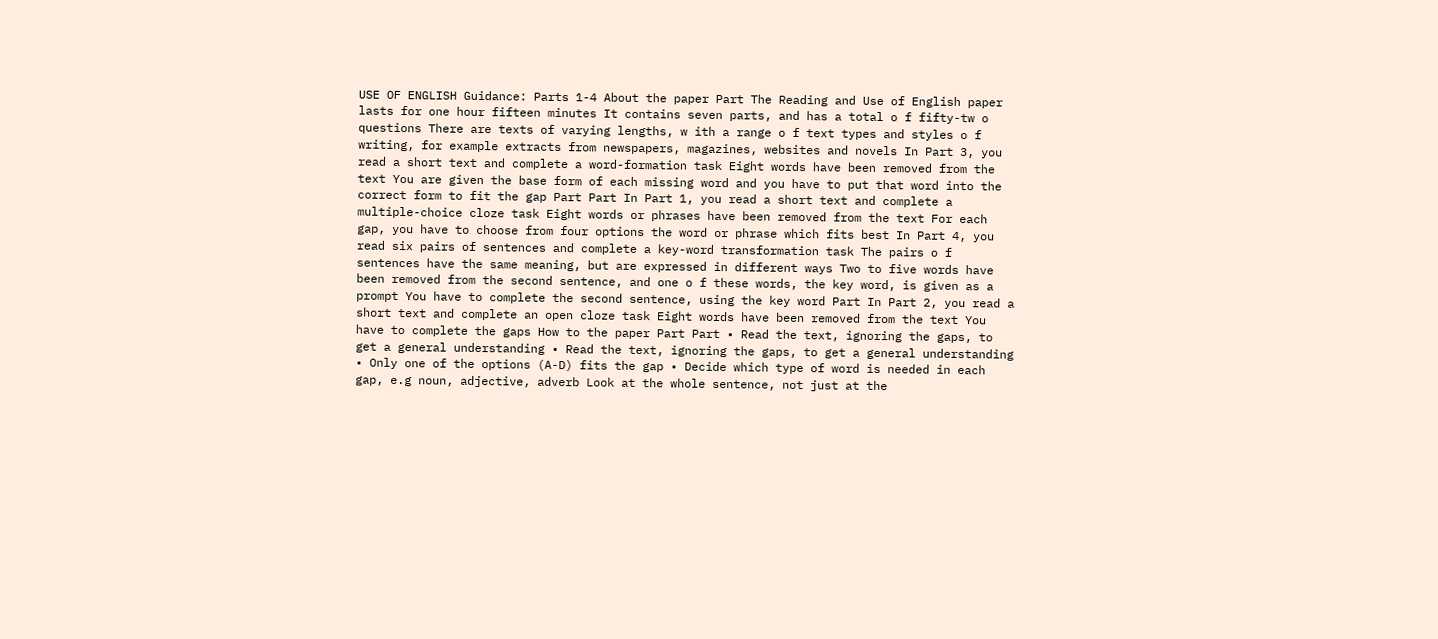USE OF ENGLISH Guidance: Parts 1-4 About the paper Part The Reading and Use of English paper lasts for one hour fifteen minutes It contains seven parts, and has a total o f fifty-tw o questions There are texts of varying lengths, w ith a range o f text types and styles o f writing, for example extracts from newspapers, magazines, websites and novels In Part 3, you read a short text and complete a word-formation task Eight words have been removed from the text You are given the base form of each missing word and you have to put that word into the correct form to fit the gap Part Part In Part 1, you read a short text and complete a multiple-choice cloze task Eight words or phrases have been removed from the text For each gap, you have to choose from four options the word or phrase which fits best In Part 4, you read six pairs of sentences and complete a key-word transformation task The pairs o f sentences have the same meaning, but are expressed in different ways Two to five words have been removed from the second sentence, and one o f these words, the key word, is given as a prompt You have to complete the second sentence, using the key word Part In Part 2, you read a short text and complete an open cloze task Eight words have been removed from the text You have to complete the gaps How to the paper Part Part • Read the text, ignoring the gaps, to get a general understanding • Read the text, ignoring the gaps, to get a general understanding • Only one of the options (A-D) fits the gap • Decide which type of word is needed in each gap, e.g noun, adjective, adverb Look at the whole sentence, not just at the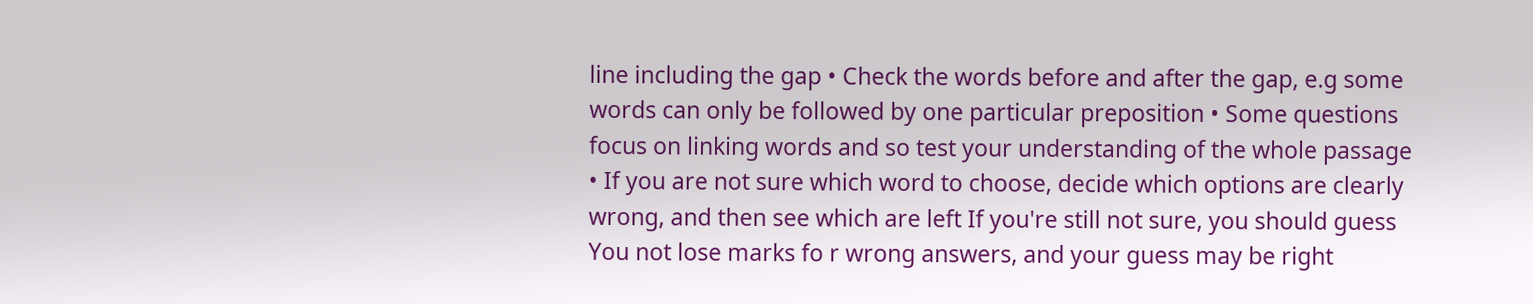line including the gap • Check the words before and after the gap, e.g some words can only be followed by one particular preposition • Some questions focus on linking words and so test your understanding of the whole passage • If you are not sure which word to choose, decide which options are clearly wrong, and then see which are left If you're still not sure, you should guess You not lose marks fo r wrong answers, and your guess may be right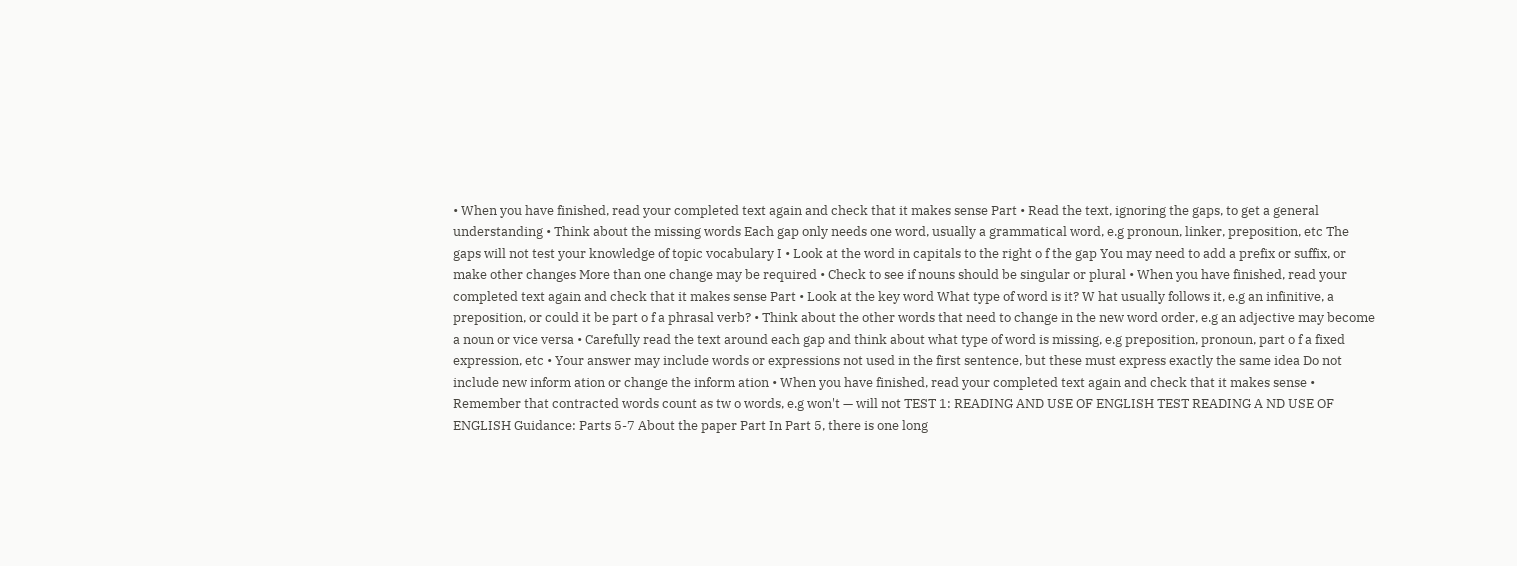• When you have finished, read your completed text again and check that it makes sense Part • Read the text, ignoring the gaps, to get a general understanding • Think about the missing words Each gap only needs one word, usually a grammatical word, e.g pronoun, linker, preposition, etc The gaps will not test your knowledge of topic vocabulary I • Look at the word in capitals to the right o f the gap You may need to add a prefix or suffix, or make other changes More than one change may be required • Check to see if nouns should be singular or plural • When you have finished, read your completed text again and check that it makes sense Part • Look at the key word What type of word is it? W hat usually follows it, e.g an infinitive, a preposition, or could it be part o f a phrasal verb? • Think about the other words that need to change in the new word order, e.g an adjective may become a noun or vice versa • Carefully read the text around each gap and think about what type of word is missing, e.g preposition, pronoun, part o f a fixed expression, etc • Your answer may include words or expressions not used in the first sentence, but these must express exactly the same idea Do not include new inform ation or change the inform ation • When you have finished, read your completed text again and check that it makes sense • Remember that contracted words count as tw o words, e.g won't — will not TEST 1: READING AND USE OF ENGLISH TEST READING A ND USE OF ENGLISH Guidance: Parts 5-7 About the paper Part In Part 5, there is one long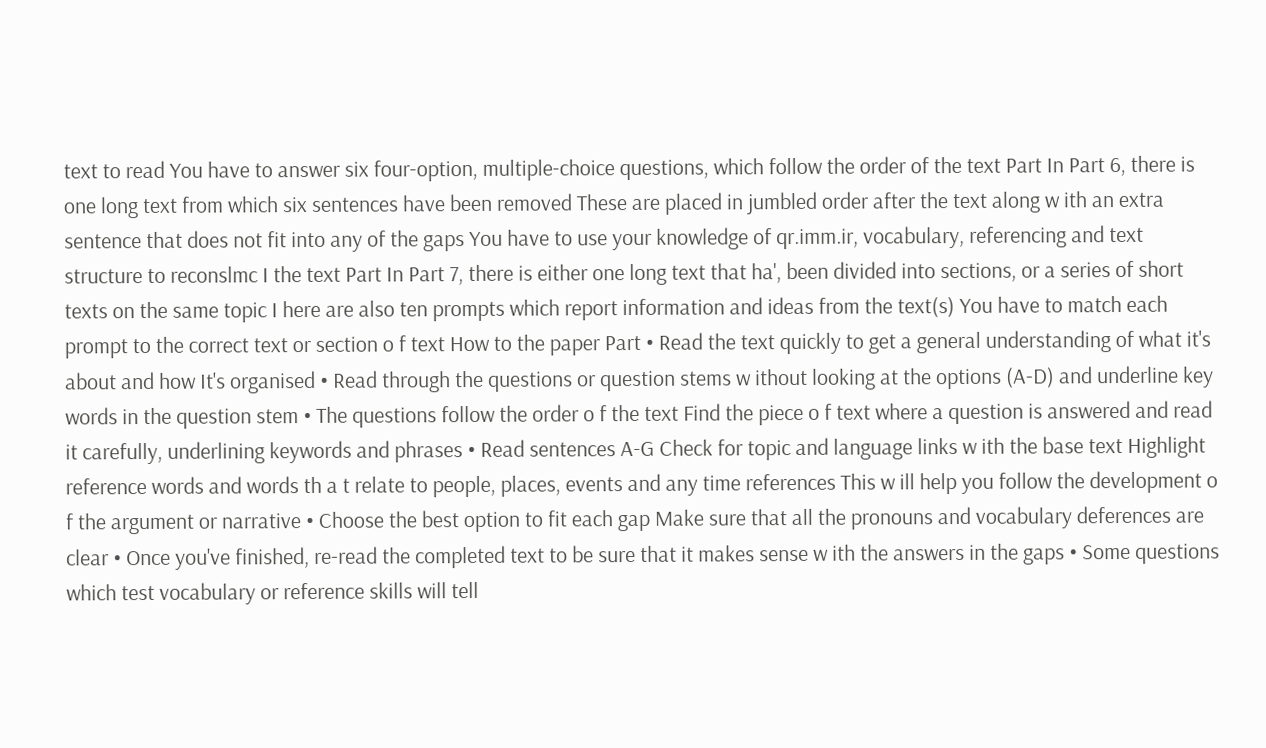text to read You have to answer six four-option, multiple-choice questions, which follow the order of the text Part In Part 6, there is one long text from which six sentences have been removed These are placed in jumbled order after the text along w ith an extra sentence that does not fit into any of the gaps You have to use your knowledge of qr.imm.ir, vocabulary, referencing and text structure to reconslmc I the text Part In Part 7, there is either one long text that ha', been divided into sections, or a series of short texts on the same topic I here are also ten prompts which report information and ideas from the text(s) You have to match each prompt to the correct text or section o f text How to the paper Part • Read the text quickly to get a general understanding of what it's about and how It's organised • Read through the questions or question stems w ithout looking at the options (A-D) and underline key words in the question stem • The questions follow the order o f the text Find the piece o f text where a question is answered and read it carefully, underlining keywords and phrases • Read sentences A-G Check for topic and language links w ith the base text Highlight reference words and words th a t relate to people, places, events and any time references This w ill help you follow the development o f the argument or narrative • Choose the best option to fit each gap Make sure that all the pronouns and vocabulary deferences are clear • Once you've finished, re-read the completed text to be sure that it makes sense w ith the answers in the gaps • Some questions which test vocabulary or reference skills will tell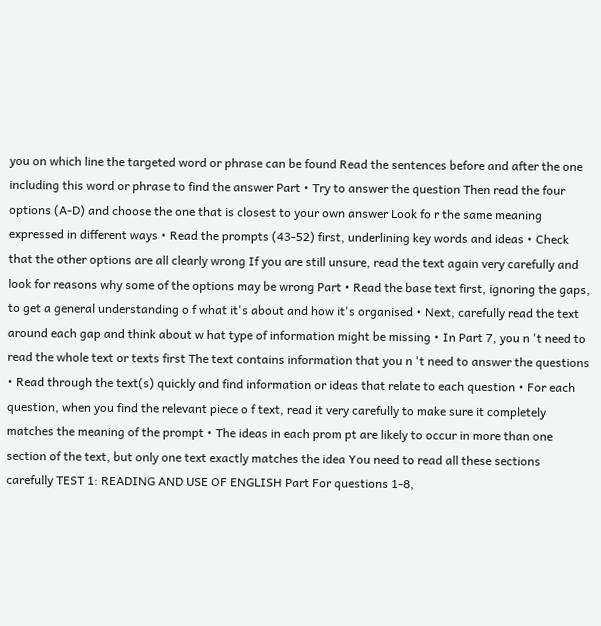you on which line the targeted word or phrase can be found Read the sentences before and after the one including this word or phrase to find the answer Part • Try to answer the question Then read the four options (A-D) and choose the one that is closest to your own answer Look fo r the same meaning expressed in different ways • Read the prompts (43-52) first, underlining key words and ideas • Check that the other options are all clearly wrong If you are still unsure, read the text again very carefully and look for reasons why some of the options may be wrong Part • Read the base text first, ignoring the gaps, to get a general understanding o f what it's about and how it's organised • Next, carefully read the text around each gap and think about w hat type of information might be missing • In Part 7, you n 't need to read the whole text or texts first The text contains information that you n 't need to answer the questions • Read through the text(s) quickly and find information or ideas that relate to each question • For each question, when you find the relevant piece o f text, read it very carefully to make sure it completely matches the meaning of the prompt • The ideas in each prom pt are likely to occur in more than one section of the text, but only one text exactly matches the idea You need to read all these sections carefully TEST 1: READING AND USE OF ENGLISH Part For questions 1-8,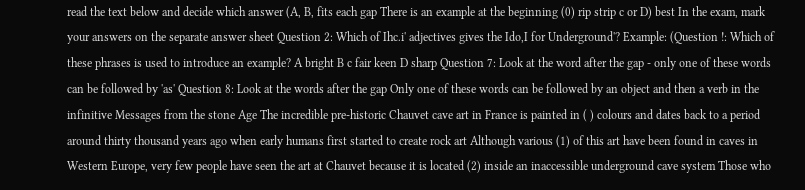read the text below and decide which answer (A, B, fits each gap There is an example at the beginning (0) rip strip c or D) best In the exam, mark your answers on the separate answer sheet Question 2: Which of Ihc.i' adjectives gives the Ido,I for Underground'? Example: (Question !: Which of these phrases is used to introduce an example? A bright B c fair keen D sharp Question 7: Look at the word after the gap - only one of these words can be followed by 'as' Question 8: Look at the words after the gap Only one of these words can be followed by an object and then a verb in the infinitive Messages from the stone Age The incredible pre-historic Chauvet cave art in France is painted in ( ) colours and dates back to a period around thirty thousand years ago when early humans first started to create rock art Although various (1) of this art have been found in caves in Western Europe, very few people have seen the art at Chauvet because it is located (2) inside an inaccessible underground cave system Those who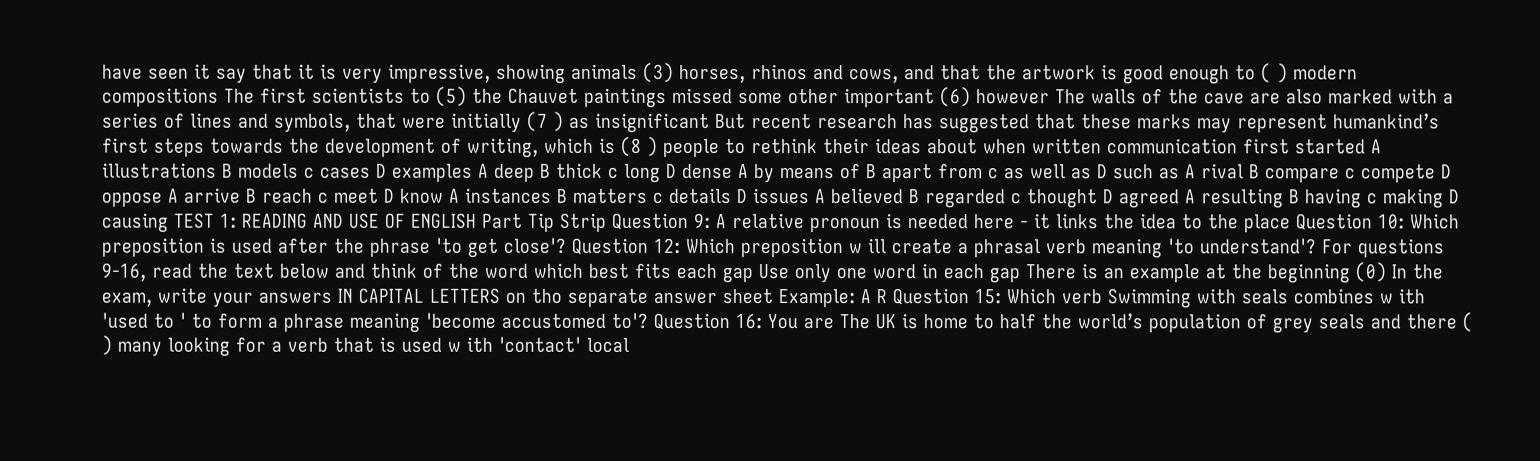have seen it say that it is very impressive, showing animals (3) horses, rhinos and cows, and that the artwork is good enough to ( ) modern compositions The first scientists to (5) the Chauvet paintings missed some other important (6) however The walls of the cave are also marked with a series of lines and symbols, that were initially (7 ) as insignificant But recent research has suggested that these marks may represent humankind’s first steps towards the development of writing, which is (8 ) people to rethink their ideas about when written communication first started A illustrations B models c cases D examples A deep B thick c long D dense A by means of B apart from c as well as D such as A rival B compare c compete D oppose A arrive B reach c meet D know A instances B matters c details D issues A believed B regarded c thought D agreed A resulting B having c making D causing TEST 1: READING AND USE OF ENGLISH Part Tip Strip Question 9: A relative pronoun is needed here - it links the idea to the place Question 10: Which preposition is used after the phrase 'to get close'? Question 12: Which preposition w ill create a phrasal verb meaning 'to understand'? For questions 9-16, read the text below and think of the word which best fits each gap Use only one word in each gap There is an example at the beginning (0) In the exam, write your answers IN CAPITAL LETTERS on tho separate answer sheet Example: A R Question 15: Which verb Swimming with seals combines w ith 'used to ' to form a phrase meaning 'become accustomed to'? Question 16: You are The UK is home to half the world’s population of grey seals and there ( ) many looking for a verb that is used w ith 'contact' local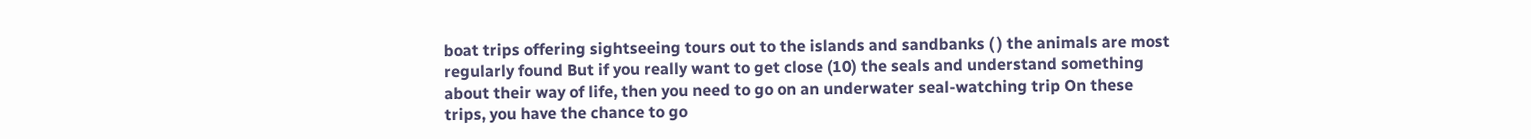boat trips offering sightseeing tours out to the islands and sandbanks ( ) the animals are most regularly found But if you really want to get close (10) the seals and understand something about their way of life, then you need to go on an underwater seal-watching trip On these trips, you have the chance to go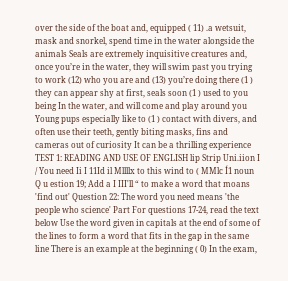over the side of the boat and, equipped ( 11) .a wetsuit, mask and snorkel, spend time in the water alongside the animals Seals are extremely inquisitive creatures and, once you’re in the water, they will swim past you trying to work (12) who you are and (13) you’re doing there (1 ) they can appear shy at first, seals soon (1 ) used to you being In the water, and will come and play around you Young pups especially like to (1 ) contact with divers, and often use their teeth, gently biting masks, fins and cameras out of curiosity It can be a thrilling experience TEST 1: READING AND USE OF ENGLISH lip Strip Uni.iion I / You need Ii I 11Id il Mllllx to this wind to ( MMlc Í1 noun Q u estion 19; Add a I III'll “ to make a word that moans 'find out' Question 22: The word you need means 'the people who science' Part For questions 17-24, read the text below Use the word given in capitals at the end of some of the lines to form a word that fits in the gap in the same line There is an example at the beginning ( 0) In the exam,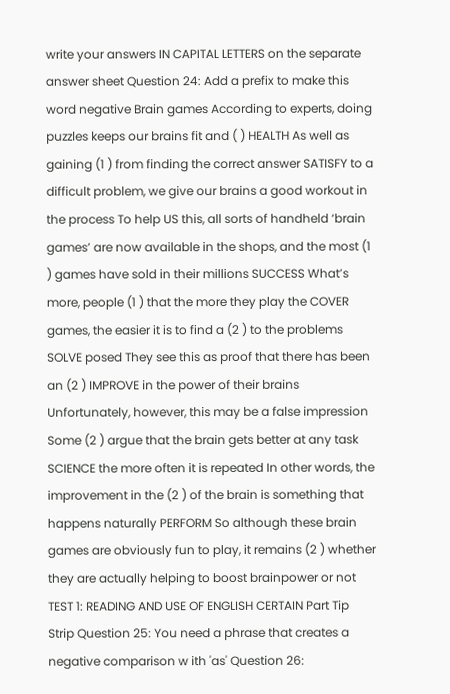write your answers IN CAPITAL LETTERS on the separate answer sheet Question 24: Add a prefix to make this word negative Brain games According to experts, doing puzzles keeps our brains fit and ( ) HEALTH As well as gaining (1 ) from finding the correct answer SATISFY to a difficult problem, we give our brains a good workout in the process To help US this, all sorts of handheld ‘brain games’ are now available in the shops, and the most (1 ) games have sold in their millions SUCCESS What’s more, people (1 ) that the more they play the COVER games, the easier it is to find a (2 ) to the problems SOLVE posed They see this as proof that there has been an (2 ) IMPROVE in the power of their brains Unfortunately, however, this may be a false impression Some (2 ) argue that the brain gets better at any task SCIENCE the more often it is repeated In other words, the improvement in the (2 ) of the brain is something that happens naturally PERFORM So although these brain games are obviously fun to play, it remains (2 ) whether they are actually helping to boost brainpower or not TEST 1: READING AND USE OF ENGLISH CERTAIN Part Tip Strip Question 25: You need a phrase that creates a negative comparison w ith 'as' Question 26: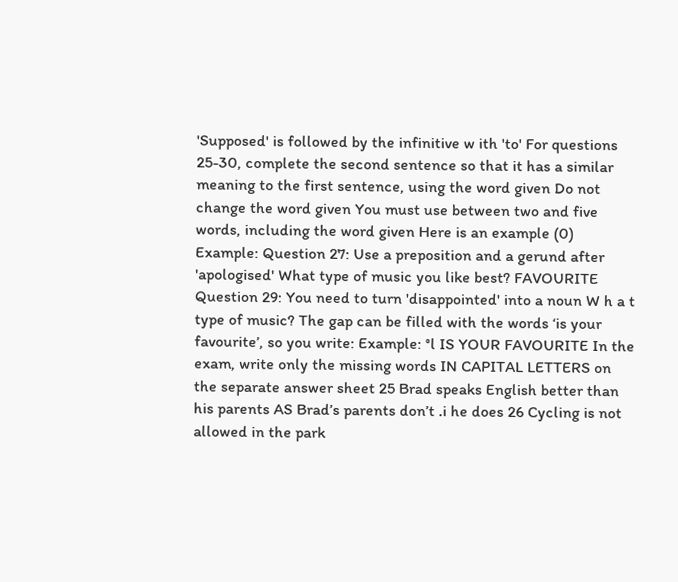'Supposed' is followed by the infinitive w ith 'to' For questions 25-30, complete the second sentence so that it has a similar meaning to the first sentence, using the word given Do not change the word given You must use between two and five words, including the word given Here is an example (0) Example: Question 27: Use a preposition and a gerund after 'apologised' What type of music you like best? FAVOURITE Question 29: You need to turn 'disappointed' into a noun W h a t type of music? The gap can be filled with the words ‘is your favourite’, so you write: Example: °l IS YOUR FAVOURITE In the exam, write only the missing words IN CAPITAL LETTERS on the separate answer sheet 25 Brad speaks English better than his parents AS Brad’s parents don’t .i he does 26 Cycling is not allowed in the park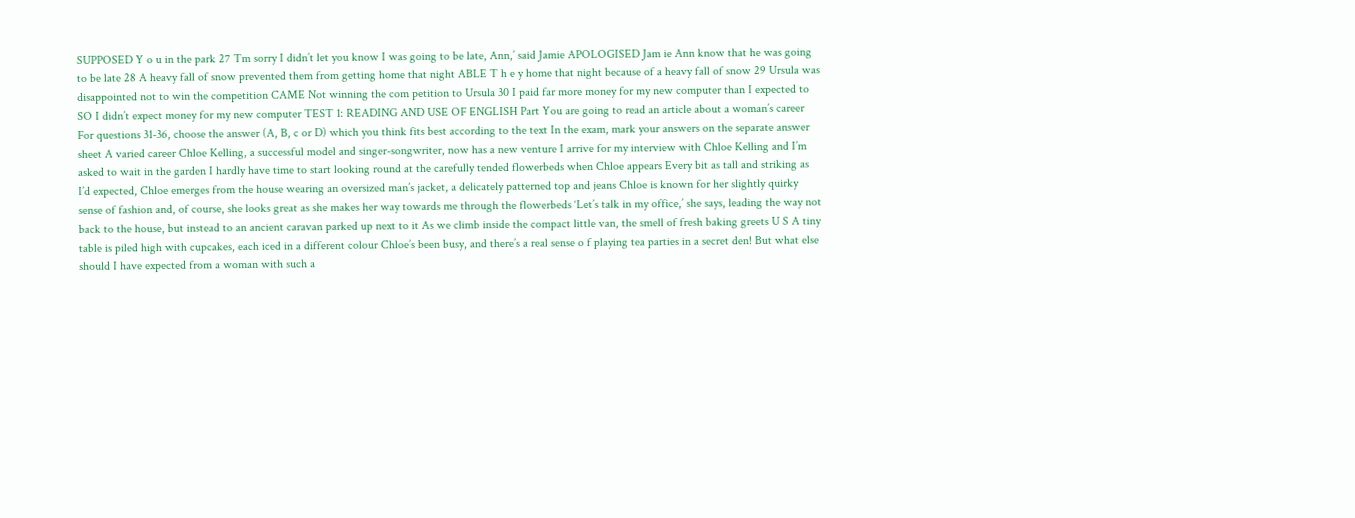SUPPOSED Y o u in the park 27 Tm sorry I didn’t let you know I was going to be late, Ann,’ said Jamie APOLOGISED Jam ie Ann know that he was going to be late 28 A heavy fall of snow prevented them from getting home that night ABLE T h e y home that night because of a heavy fall of snow 29 Ursula was disappointed not to win the competition CAME Not winning the com petition to Ursula 30 I paid far more money for my new computer than I expected to SO I didn’t expect money for my new computer TEST 1: READING AND USE OF ENGLISH Part You are going to read an article about a woman’s career For questions 31-36, choose the answer (A, B, c or D) which you think fits best according to the text In the exam, mark your answers on the separate answer sheet A varied career Chloe Kelling, a successful model and singer-songwriter, now has a new venture I arrive for my interview with Chloe Kelling and I’m asked to wait in the garden I hardly have time to start looking round at the carefully tended flowerbeds when Chloe appears Every bit as tall and striking as I’d expected, Chloe emerges from the house wearing an oversized man’s jacket, a delicately patterned top and jeans Chloe is known for her slightly quirky sense of fashion and, of course, she looks great as she makes her way towards me through the flowerbeds ‘Let’s talk in my office,’ she says, leading the way not back to the house, but instead to an ancient caravan parked up next to it As we climb inside the compact little van, the smell of fresh baking greets U S A tiny table is piled high with cupcakes, each iced in a different colour Chloe’s been busy, and there’s a real sense o f playing tea parties in a secret den! But what else should I have expected from a woman with such a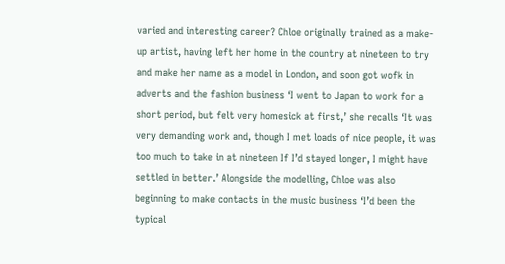varied and interesting career? Chloe originally trained as a make-up artist, having left her home in the country at nineteen to try and make her name as a model in London, and soon got wofk in adverts and the fashion business ‘I went to Japan to work for a short period, but felt very homesick at first,’ she recalls ‘It was very demanding work and, though I met loads of nice people, it was too much to take in at nineteen If I’d stayed longer, I might have settled in better.’ Alongside the modelling, Chloe was also beginning to make contacts in the music business ‘I’d been the typical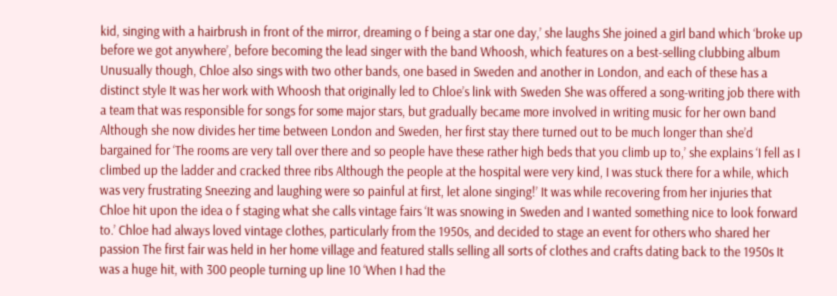kid, singing with a hairbrush in front of the mirror, dreaming o f being a star one day,’ she laughs She joined a girl band which ‘broke up before we got anywhere’, before becoming the lead singer with the band Whoosh, which features on a best-selling clubbing album Unusually though, Chloe also sings with two other bands, one based in Sweden and another in London, and each of these has a distinct style It was her work with Whoosh that originally led to Chloe’s link with Sweden She was offered a song-writing job there with a team that was responsible for songs for some major stars, but gradually became more involved in writing music for her own band Although she now divides her time between London and Sweden, her first stay there turned out to be much longer than she’d bargained for ‘The rooms are very tall over there and so people have these rather high beds that you climb up to,’ she explains ‘I fell as I climbed up the ladder and cracked three ribs Although the people at the hospital were very kind, I was stuck there for a while, which was very frustrating Sneezing and laughing were so painful at first, let alone singing!’ It was while recovering from her injuries that Chloe hit upon the idea o f staging what she calls vintage fairs ‘It was snowing in Sweden and I wanted something nice to look forward to.’ Chloe had always loved vintage clothes, particularly from the 1950s, and decided to stage an event for others who shared her passion The first fair was held in her home village and featured stalls selling all sorts of clothes and crafts dating back to the 1950s It was a huge hit, with 300 people turning up line 10 ‘When I had the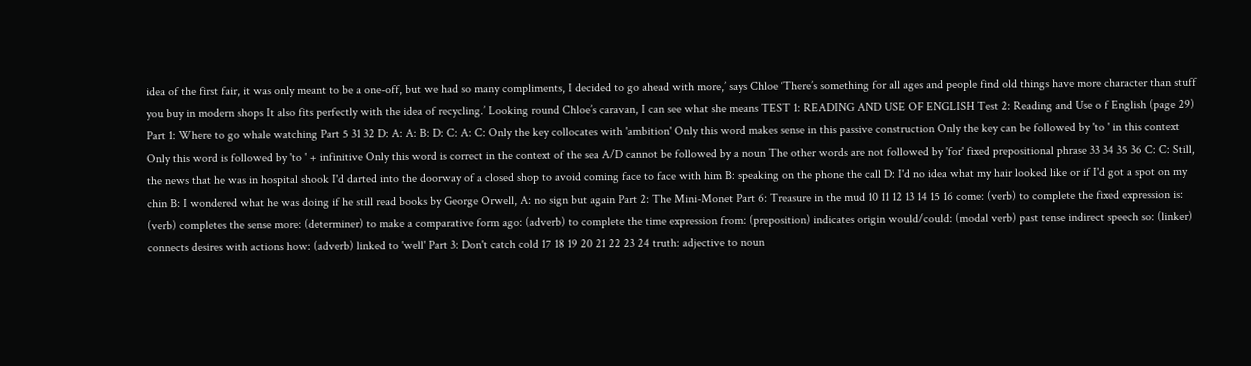idea of the first fair, it was only meant to be a one-off, but we had so many compliments, I decided to go ahead with more,’ says Chloe ‘There’s something for all ages and people find old things have more character than stuff you buy in modern shops It also fits perfectly with the idea of recycling.’ Looking round Chloe’s caravan, I can see what she means TEST 1: READING AND USE OF ENGLISH Test 2: Reading and Use o f English (page 29) Part 1: Where to go whale watching Part 5 31 32 D: A: A: B: D: C: A: C: Only the key collocates with 'ambition' Only this word makes sense in this passive construction Only the key can be followed by 'to ' in this context Only this word is followed by 'to ' + infinitive Only this word is correct in the context of the sea A/D cannot be followed by a noun The other words are not followed by 'for' fixed prepositional phrase 33 34 35 36 C: C: Still, the news that he was in hospital shook I'd darted into the doorway of a closed shop to avoid coming face to face with him B: speaking on the phone the call D: I'd no idea what my hair looked like or if I'd got a spot on my chin B: I wondered what he was doing if he still read books by George Orwell, A: no sign but again Part 2: The Mini-Monet Part 6: Treasure in the mud 10 11 12 13 14 15 16 come: (verb) to complete the fixed expression is: (verb) completes the sense more: (determiner) to make a comparative form ago: (adverb) to complete the time expression from: (preposition) indicates origin would/could: (modal verb) past tense indirect speech so: (linker) connects desires with actions how: (adverb) linked to 'well' Part 3: Don't catch cold 17 18 19 20 21 22 23 24 truth: adjective to noun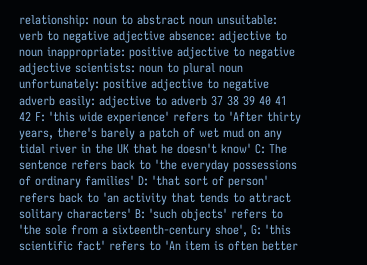relationship: noun to abstract noun unsuitable: verb to negative adjective absence: adjective to noun inappropriate: positive adjective to negative adjective scientists: noun to plural noun unfortunately: positive adjective to negative adverb easily: adjective to adverb 37 38 39 40 41 42 F: 'this wide experience' refers to 'After thirty years, there's barely a patch of wet mud on any tidal river in the UK that he doesn't know' C: The sentence refers back to 'the everyday possessions of ordinary families' D: 'that sort of person' refers back to 'an activity that tends to attract solitary characters' B: 'such objects' refers to 'the sole from a sixteenth-century shoe', G: 'this scientific fact' refers to 'An item is often better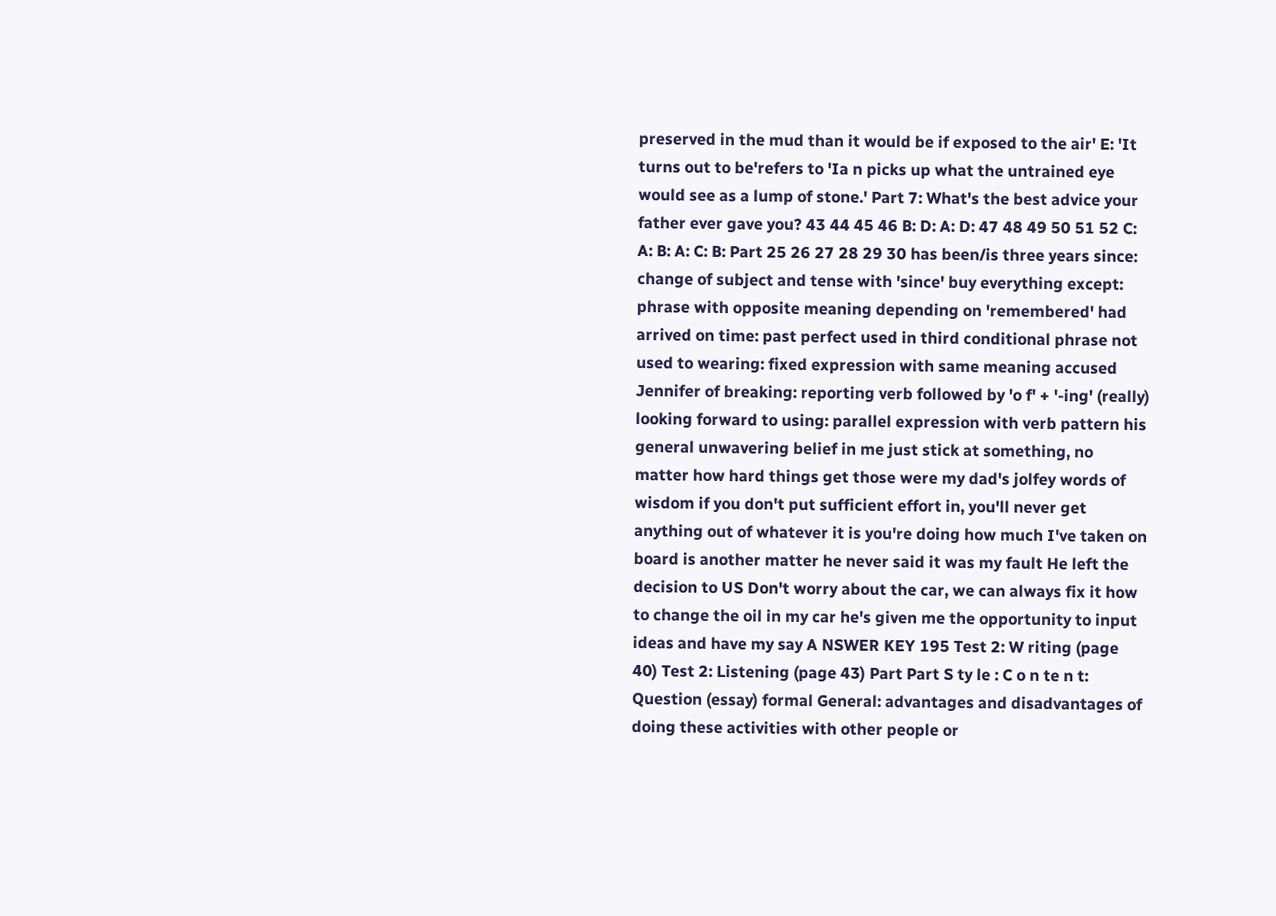preserved in the mud than it would be if exposed to the air' E: 'It turns out to be'refers to 'Ia n picks up what the untrained eye would see as a lump of stone.' Part 7: What's the best advice your father ever gave you? 43 44 45 46 B: D: A: D: 47 48 49 50 51 52 C: A: B: A: C: B: Part 25 26 27 28 29 30 has been/is three years since: change of subject and tense with 'since' buy everything except: phrase with opposite meaning depending on 'remembered' had arrived on time: past perfect used in third conditional phrase not used to wearing: fixed expression with same meaning accused Jennifer of breaking: reporting verb followed by 'o f' + '-ing' (really) looking forward to using: parallel expression with verb pattern his general unwavering belief in me just stick at something, no matter how hard things get those were my dad's jolfey words of wisdom if you don't put sufficient effort in, you'll never get anything out of whatever it is you're doing how much I've taken on board is another matter he never said it was my fault He left the decision to US Don't worry about the car, we can always fix it how to change the oil in my car he's given me the opportunity to input ideas and have my say A NSWER KEY 195 Test 2: W riting (page 40) Test 2: Listening (page 43) Part Part S ty le : C o n te n t: Question (essay) formal General: advantages and disadvantages of doing these activities with other people or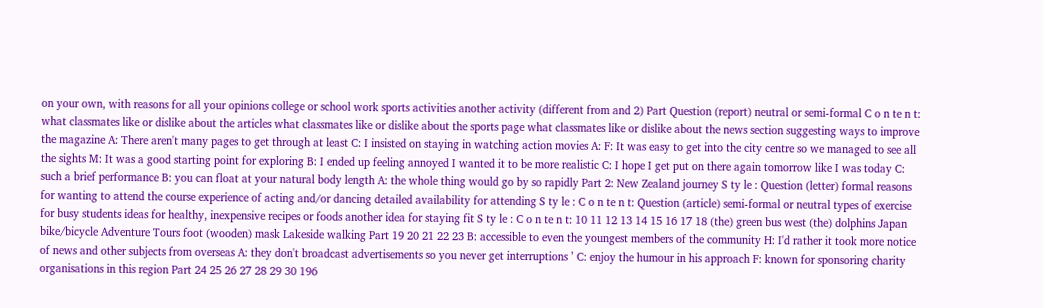on your own, with reasons for all your opinions college or school work sports activities another activity (different from and 2) Part Question (report) neutral or semi-formal C o n te n t: what classmates like or dislike about the articles what classmates like or dislike about the sports page what classmates like or dislike about the news section suggesting ways to improve the magazine A: There aren't many pages to get through at least C: I insisted on staying in watching action movies A: F: It was easy to get into the city centre so we managed to see all the sights M: It was a good starting point for exploring B: I ended up feeling annoyed I wanted it to be more realistic C: I hope I get put on there again tomorrow like I was today C: such a brief performance B: you can float at your natural body length A: the whole thing would go by so rapidly Part 2: New Zealand journey S ty le : Question (letter) formal reasons for wanting to attend the course experience of acting and/or dancing detailed availability for attending S ty le : C o n te n t: Question (article) semi-formal or neutral types of exercise for busy students ideas for healthy, inexpensive recipes or foods another idea for staying fit S ty le : C o n te n t: 10 11 12 13 14 15 16 17 18 (the) green bus west (the) dolphins Japan bike/bicycle Adventure Tours foot (wooden) mask Lakeside walking Part 19 20 21 22 23 B: accessible to even the youngest members of the community H: I'd rather it took more notice of news and other subjects from overseas A: they don't broadcast advertisements so you never get interruptions ’ C: enjoy the humour in his approach F: known for sponsoring charity organisations in this region Part 24 25 26 27 28 29 30 196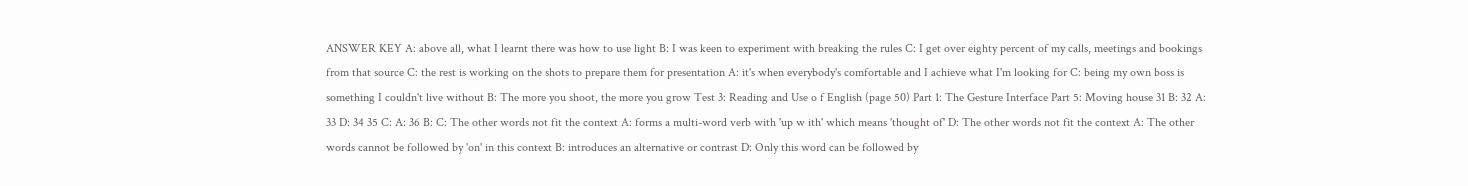ANSWER KEY A: above all, what I learnt there was how to use light B: I was keen to experiment with breaking the rules C: I get over eighty percent of my calls, meetings and bookings from that source C: the rest is working on the shots to prepare them for presentation A: it's when everybody's comfortable and I achieve what I'm looking for C: being my own boss is something I couldn't live without B: The more you shoot, the more you grow Test 3: Reading and Use o f English (page 50) Part 1: The Gesture Interface Part 5: Moving house 31 B: 32 A: 33 D: 34 35 C: A: 36 B: C: The other words not fit the context A: forms a multi-word verb with 'up w ith' which means 'thought of' D: The other words not fit the context A: The other words cannot be followed by 'on' in this context B: introduces an alternative or contrast D: Only this word can be followed by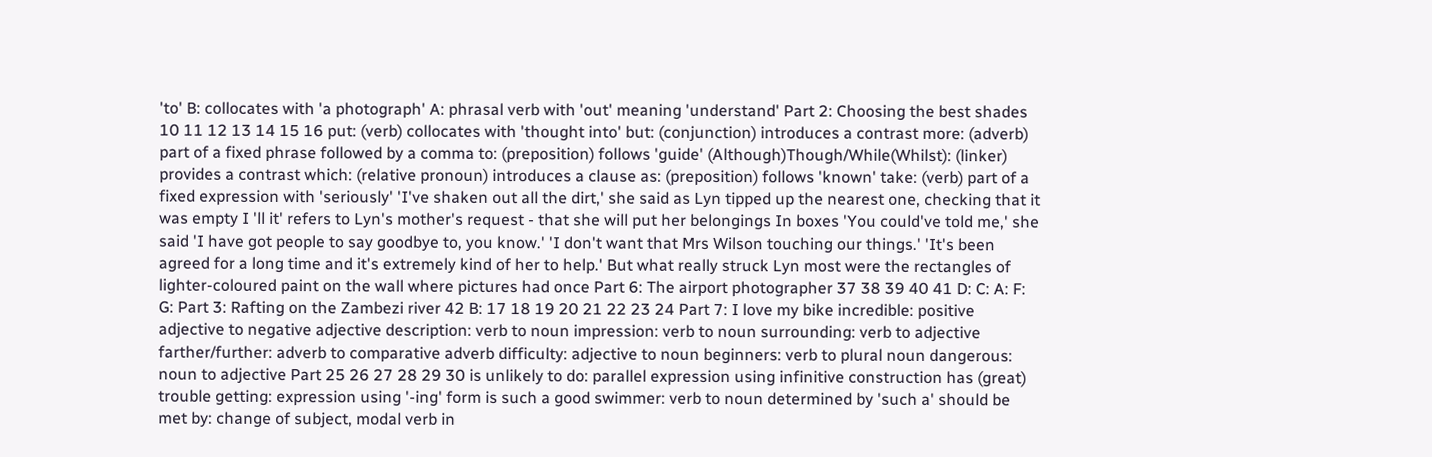'to' B: collocates with 'a photograph' A: phrasal verb with 'out' meaning 'understand' Part 2: Choosing the best shades 10 11 12 13 14 15 16 put: (verb) collocates with 'thought into' but: (conjunction) introduces a contrast more: (adverb) part of a fixed phrase followed by a comma to: (preposition) follows 'guide' (Although)Though/While(Whilst): (linker) provides a contrast which: (relative pronoun) introduces a clause as: (preposition) follows 'known' take: (verb) part of a fixed expression with 'seriously' 'I've shaken out all the dirt,' she said as Lyn tipped up the nearest one, checking that it was empty I 'll it' refers to Lyn's mother's request - that she will put her belongings In boxes 'You could've told me,' she said 'I have got people to say goodbye to, you know.' 'I don't want that Mrs Wilson touching our things.' 'It's been agreed for a long time and it's extremely kind of her to help.' But what really struck Lyn most were the rectangles of lighter-coloured paint on the wall where pictures had once Part 6: The airport photographer 37 38 39 40 41 D: C: A: F: G: Part 3: Rafting on the Zambezi river 42 B: 17 18 19 20 21 22 23 24 Part 7: I love my bike incredible: positive adjective to negative adjective description: verb to noun impression: verb to noun surrounding: verb to adjective farther/further: adverb to comparative adverb difficulty: adjective to noun beginners: verb to plural noun dangerous: noun to adjective Part 25 26 27 28 29 30 is unlikely to do: parallel expression using infinitive construction has (great) trouble getting: expression using '-ing' form is such a good swimmer: verb to noun determined by 'such a' should be met by: change of subject, modal verb in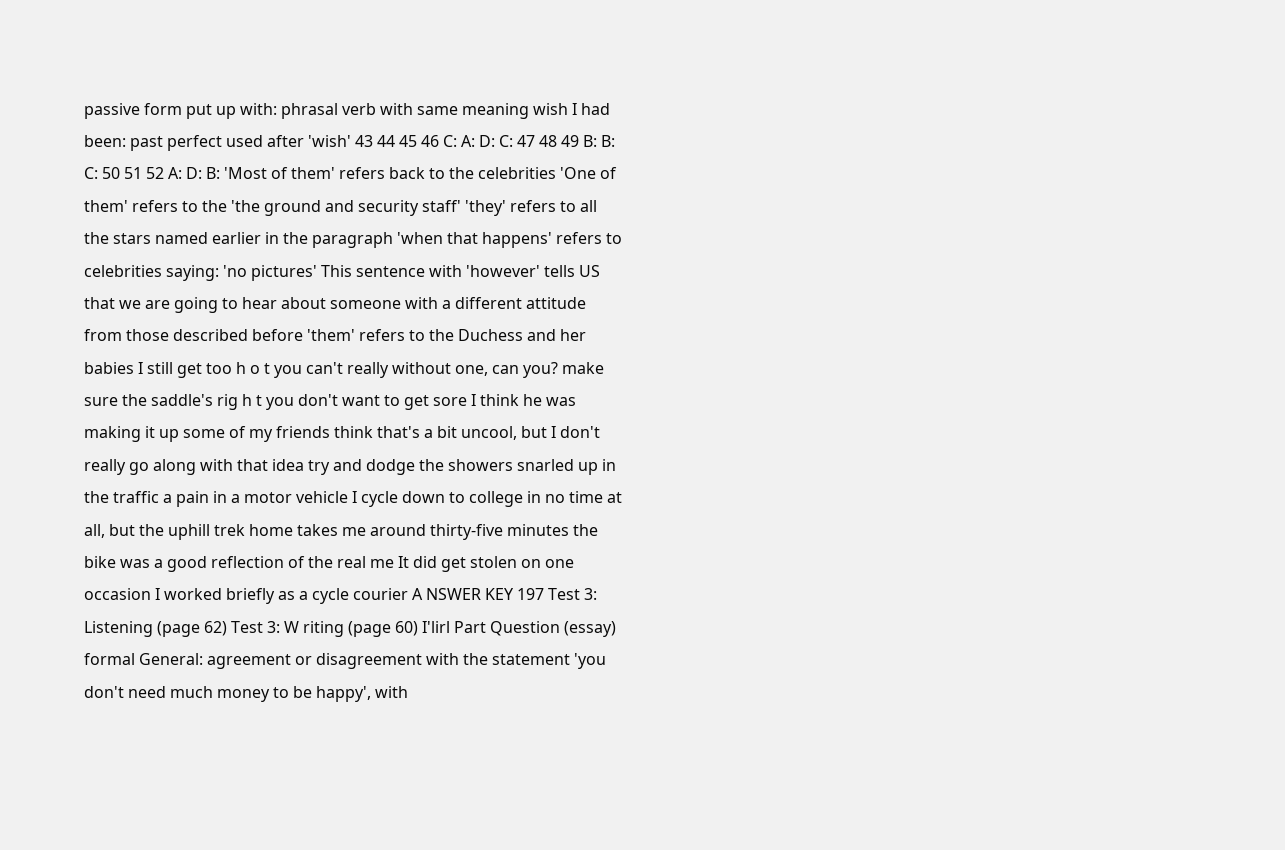passive form put up with: phrasal verb with same meaning wish I had been: past perfect used after 'wish' 43 44 45 46 C: A: D: C: 47 48 49 B: B: C: 50 51 52 A: D: B: 'Most of them' refers back to the celebrities 'One of them' refers to the 'the ground and security staff' 'they' refers to all the stars named earlier in the paragraph 'when that happens' refers to celebrities saying: 'no pictures' This sentence with 'however' tells US that we are going to hear about someone with a different attitude from those described before 'them' refers to the Duchess and her babies I still get too h o t you can't really without one, can you? make sure the saddle's rig h t you don't want to get sore I think he was making it up some of my friends think that's a bit uncool, but I don't really go along with that idea try and dodge the showers snarled up in the traffic a pain in a motor vehicle I cycle down to college in no time at all, but the uphill trek home takes me around thirty-five minutes the bike was a good reflection of the real me It did get stolen on one occasion I worked briefly as a cycle courier A NSWER KEY 197 Test 3: Listening (page 62) Test 3: W riting (page 60) I'lirl Part Question (essay) formal General: agreement or disagreement with the statement 'you don't need much money to be happy', with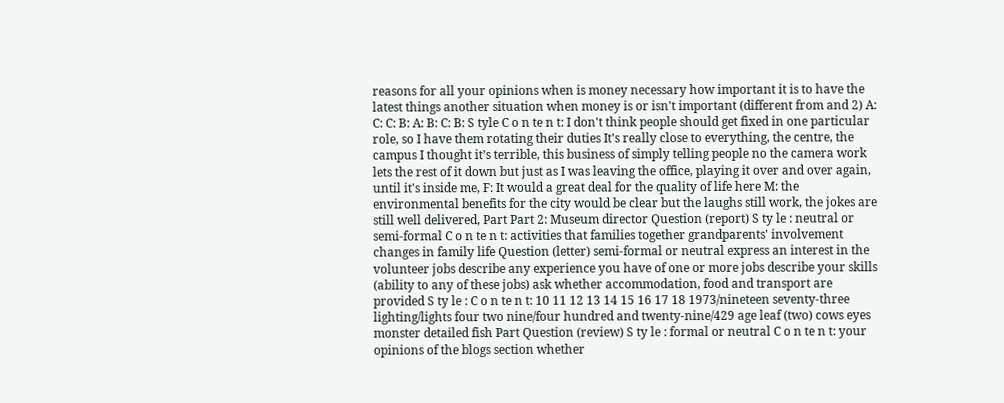reasons for all your opinions when is money necessary how important it is to have the latest things another situation when money is or isn't important (different from and 2) A: C: C: B: A: B: C: B: S tyle C o n te n t: I don't think people should get fixed in one particular role, so I have them rotating their duties It's really close to everything, the centre, the campus I thought it’s terrible, this business of simply telling people no the camera work lets the rest of it down but just as I was leaving the office, playing it over and over again, until it's inside me, F: It would a great deal for the quality of life here M: the environmental benefits for the city would be clear but the laughs still work, the jokes are still well delivered, Part Part 2: Museum director Question (report) S ty le : neutral or semi-formal C o n te n t: activities that families together grandparents' involvement changes in family life Question (letter) semi-formal or neutral express an interest in the volunteer jobs describe any experience you have of one or more jobs describe your skills (ability to any of these jobs) ask whether accommodation, food and transport are provided S ty le : C o n te n t: 10 11 12 13 14 15 16 17 18 1973/nineteen seventy-three lighting/lights four two nine/four hundred and twenty-nine/429 age leaf (two) cows eyes monster detailed fish Part Question (review) S ty le : formal or neutral C o n te n t: your opinions of the blogs section whether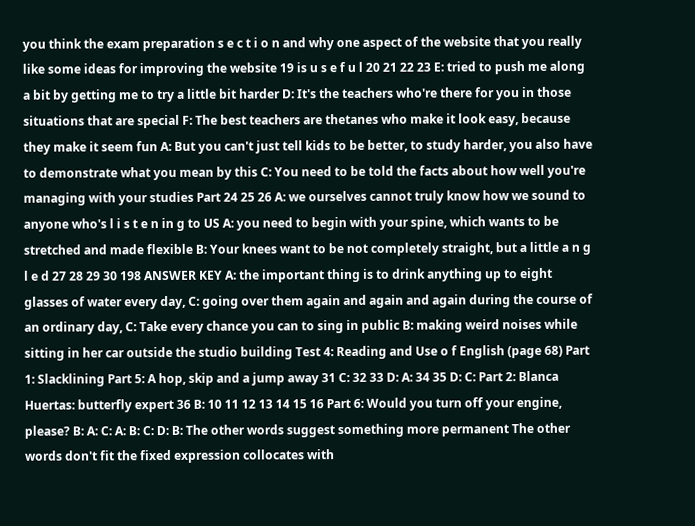you think the exam preparation s e c t i o n and why one aspect of the website that you really like some ideas for improving the website 19 is u s e f u l 20 21 22 23 E: tried to push me along a bit by getting me to try a little bit harder D: It's the teachers who're there for you in those situations that are special F: The best teachers are thetanes who make it look easy, because they make it seem fun A: But you can't just tell kids to be better, to study harder, you also have to demonstrate what you mean by this C: You need to be told the facts about how well you're managing with your studies Part 24 25 26 A: we ourselves cannot truly know how we sound to anyone who's l i s t e n in g to US A: you need to begin with your spine, which wants to be stretched and made flexible B: Your knees want to be not completely straight, but a little a n g l e d 27 28 29 30 198 ANSWER KEY A: the important thing is to drink anything up to eight glasses of water every day, C: going over them again and again and again during the course of an ordinary day, C: Take every chance you can to sing in public B: making weird noises while sitting in her car outside the studio building Test 4: Reading and Use o f English (page 68) Part 1: Slacklining Part 5: A hop, skip and a jump away 31 C: 32 33 D: A: 34 35 D: C: Part 2: Blanca Huertas: butterfly expert 36 B: 10 11 12 13 14 15 16 Part 6: Would you turn off your engine, please? B: A: C: A: B: C: D: B: The other words suggest something more permanent The other words don't fit the fixed expression collocates with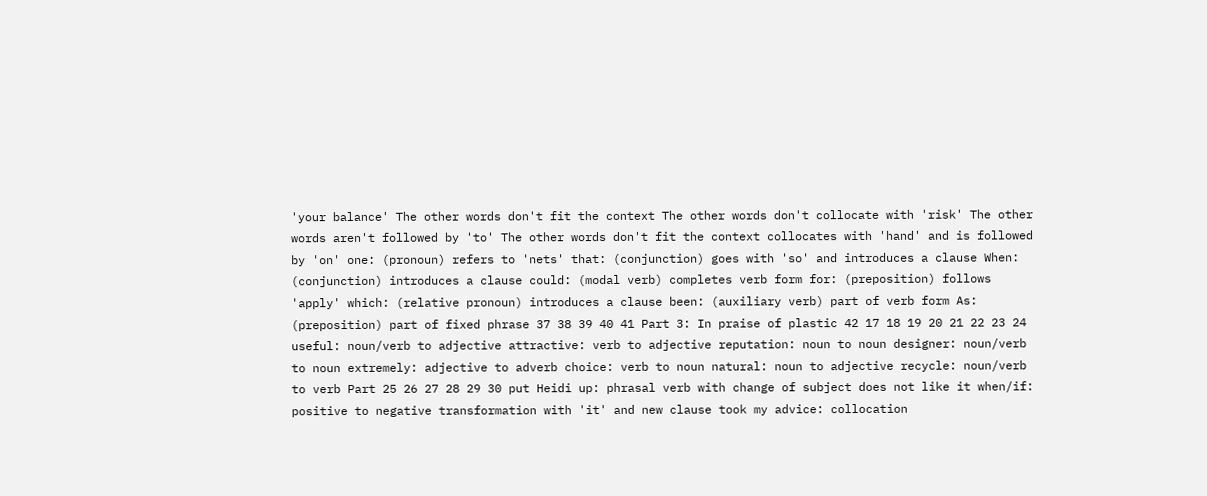'your balance' The other words don't fit the context The other words don't collocate with 'risk' The other words aren't followed by 'to' The other words don't fit the context collocates with 'hand' and is followed by 'on' one: (pronoun) refers to 'nets' that: (conjunction) goes with 'so' and introduces a clause When: (conjunction) introduces a clause could: (modal verb) completes verb form for: (preposition) follows 'apply' which: (relative pronoun) introduces a clause been: (auxiliary verb) part of verb form As: (preposition) part of fixed phrase 37 38 39 40 41 Part 3: In praise of plastic 42 17 18 19 20 21 22 23 24 useful: noun/verb to adjective attractive: verb to adjective reputation: noun to noun designer: noun/verb to noun extremely: adjective to adverb choice: verb to noun natural: noun to adjective recycle: noun/verb to verb Part 25 26 27 28 29 30 put Heidi up: phrasal verb with change of subject does not like it when/if: positive to negative transformation with 'it' and new clause took my advice: collocation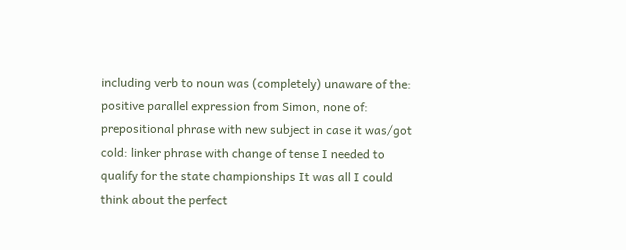including verb to noun was (completely) unaware of the: positive parallel expression from Simon, none of: prepositional phrase with new subject in case it was/got cold: linker phrase with change of tense I needed to qualify for the state championships It was all I could think about the perfect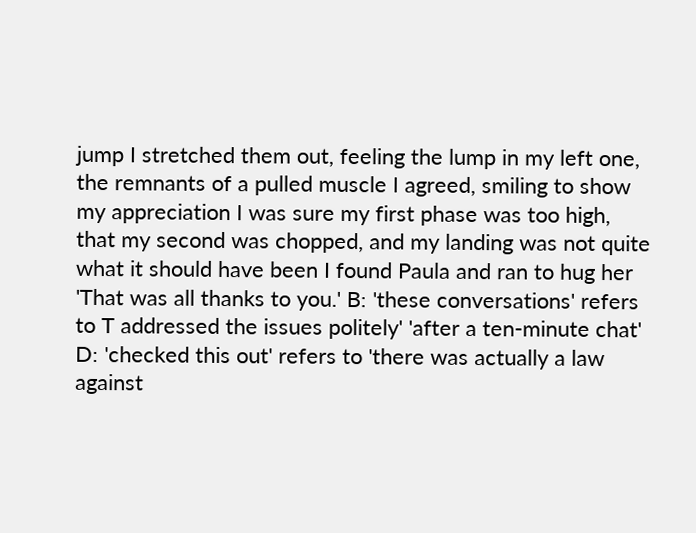jump I stretched them out, feeling the lump in my left one, the remnants of a pulled muscle I agreed, smiling to show my appreciation I was sure my first phase was too high, that my second was chopped, and my landing was not quite what it should have been I found Paula and ran to hug her 'That was all thanks to you.' B: 'these conversations' refers to T addressed the issues politely' 'after a ten-minute chat' D: 'checked this out' refers to 'there was actually a law against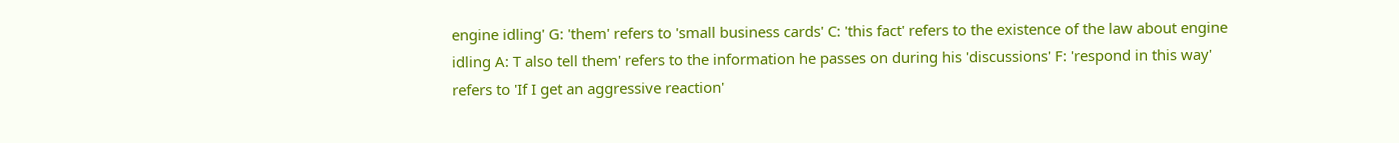engine idling' G: 'them' refers to 'small business cards' C: 'this fact' refers to the existence of the law about engine idling A: T also tell them' refers to the information he passes on during his 'discussions' F: 'respond in this way' refers to 'If I get an aggressive reaction'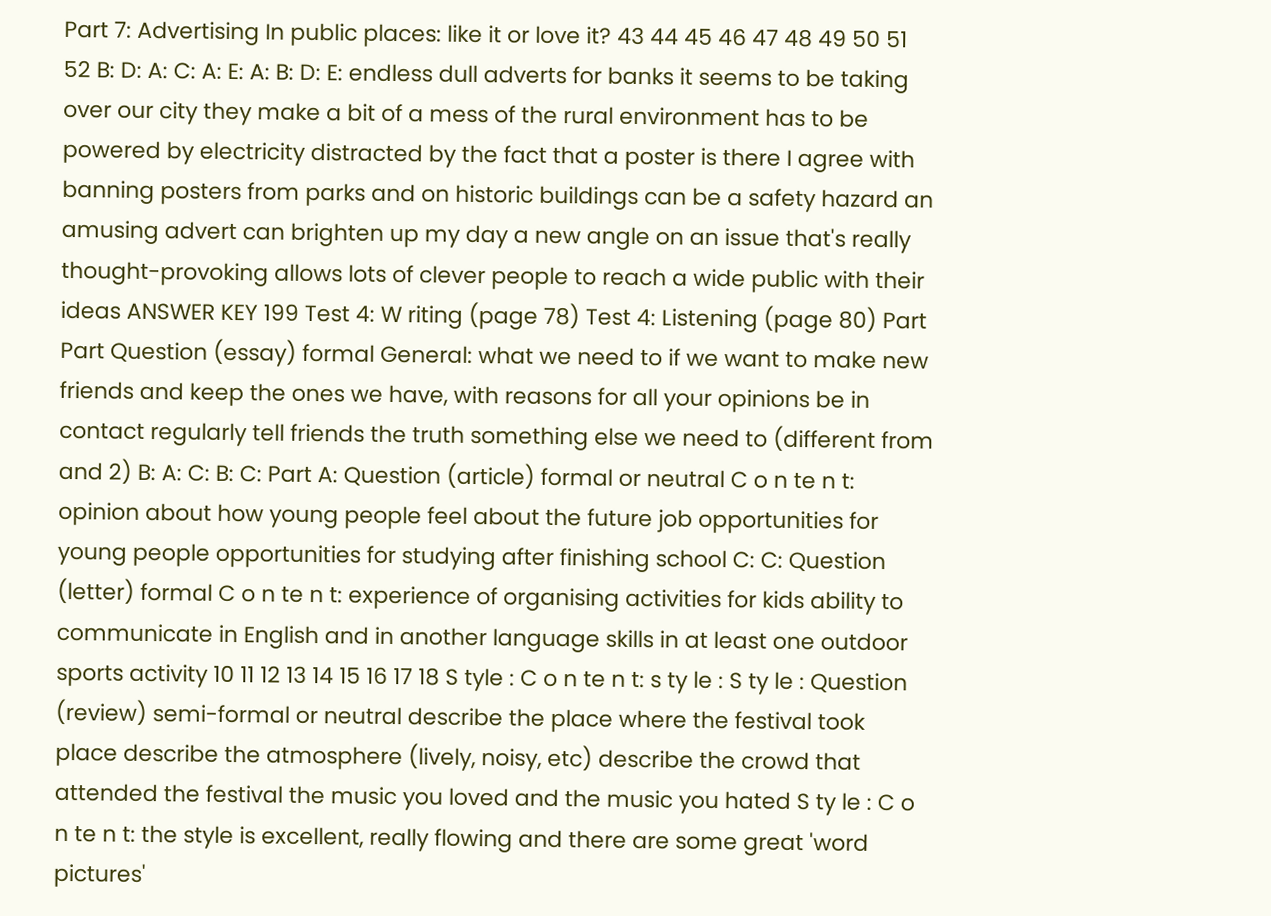Part 7: Advertising In public places: like it or love it? 43 44 45 46 47 48 49 50 51 52 B: D: A: C: A: E: A: B: D: E: endless dull adverts for banks it seems to be taking over our city they make a bit of a mess of the rural environment has to be powered by electricity distracted by the fact that a poster is there I agree with banning posters from parks and on historic buildings can be a safety hazard an amusing advert can brighten up my day a new angle on an issue that's really thought-provoking allows lots of clever people to reach a wide public with their ideas ANSWER KEY 199 Test 4: W riting (page 78) Test 4: Listening (page 80) Part Part Question (essay) formal General: what we need to if we want to make new friends and keep the ones we have, with reasons for all your opinions be in contact regularly tell friends the truth something else we need to (different from and 2) B: A: C: B: C: Part A: Question (article) formal or neutral C o n te n t: opinion about how young people feel about the future job opportunities for young people opportunities for studying after finishing school C: C: Question (letter) formal C o n te n t: experience of organising activities for kids ability to communicate in English and in another language skills in at least one outdoor sports activity 10 11 12 13 14 15 16 17 18 S tyle : C o n te n t: s ty le : S ty le : Question (review) semi-formal or neutral describe the place where the festival took place describe the atmosphere (lively, noisy, etc) describe the crowd that attended the festival the music you loved and the music you hated S ty le : C o n te n t: the style is excellent, really flowing and there are some great 'word pictures'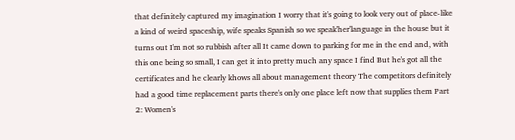that definitely captured my imagination I worry that it's going to look very out of place-like a kind of weird spaceship, wife speaks Spanish so we speak'her'language in the house but it turns out I'm not so rubbish after all It came down to parking for me in the end and, with this one being so small, I can get it into pretty much any space I find But he's got all the certificates and he clearly khows all about management theory The competitors definitely had a good time replacement parts there's only one place left now that supplies them Part 2: Women's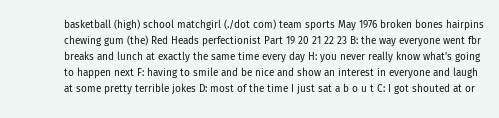basketball (high) school matchgirl (./dot com) team sports May 1976 broken bones hairpins chewing gum (the) Red Heads perfectionist Part 19 20 21 22 23 B: the way everyone went fbr breaks and lunch at exactly the same time every day H: you never really know what's going to happen next F: having to smile and be nice and show an interest in everyone and laugh at some pretty terrible jokes D: most of the time I just sat a b o u t C: I got shouted at or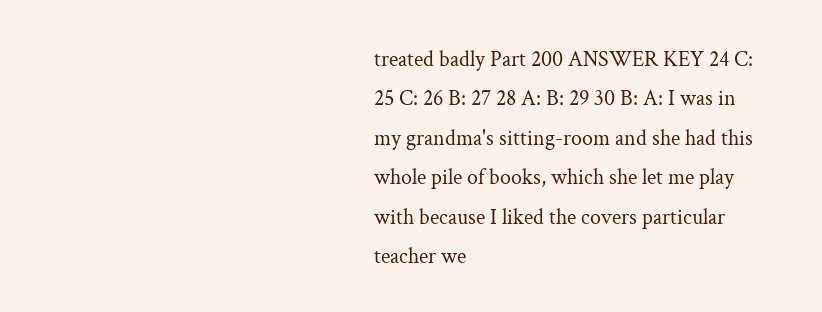treated badly Part 200 ANSWER KEY 24 C: 25 C: 26 B: 27 28 A: B: 29 30 B: A: I was in my grandma's sitting-room and she had this whole pile of books, which she let me play with because I liked the covers particular teacher we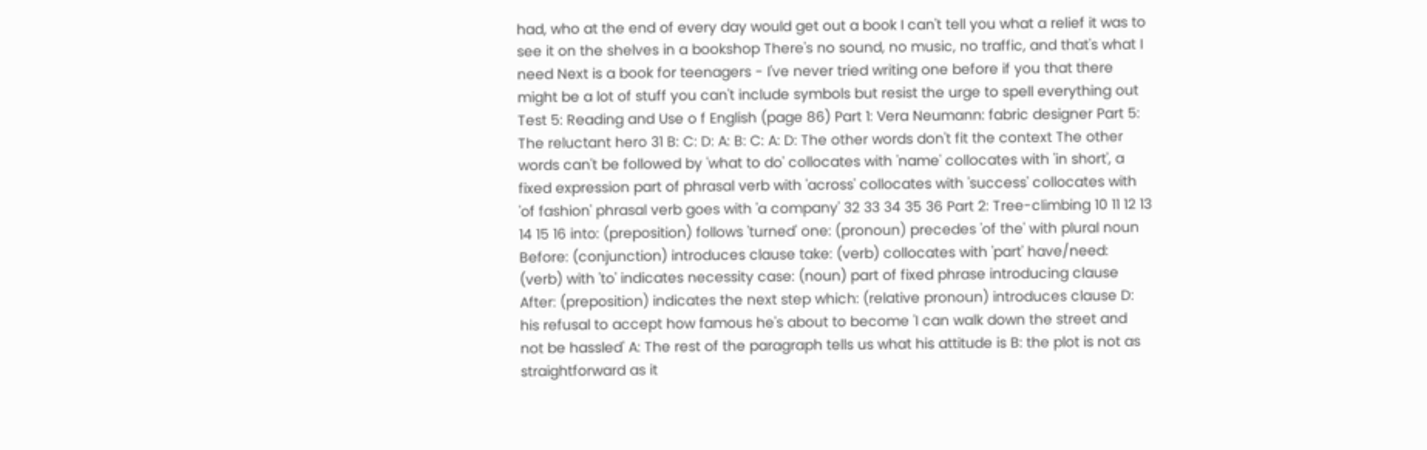had, who at the end of every day would get out a book I can't tell you what a relief it was to see it on the shelves in a bookshop There's no sound, no music, no traffic, and that's what I need Next is a book for teenagers - I've never tried writing one before if you that there might be a lot of stuff you can't include symbols but resist the urge to spell everything out Test 5: Reading and Use o f English (page 86) Part 1: Vera Neumann: fabric designer Part 5: The reluctant hero 31 B: C: D: A: B: C: A: D: The other words don't fit the context The other words can't be followed by 'what to do' collocates with 'name' collocates with 'in short', a fixed expression part of phrasal verb with 'across' collocates with 'success' collocates with 'of fashion' phrasal verb goes with 'a company' 32 33 34 35 36 Part 2: Tree-climbing 10 11 12 13 14 15 16 into: (preposition) follows 'turned' one: (pronoun) precedes 'of the' with plural noun Before: (conjunction) introduces clause take: (verb) collocates with 'part' have/need: (verb) with 'to' indicates necessity case: (noun) part of fixed phrase introducing clause After: (preposition) indicates the next step which: (relative pronoun) introduces clause D: his refusal to accept how famous he's about to become 'I can walk down the street and not be hassled' A: The rest of the paragraph tells us what his attitude is B: the plot is not as straightforward as it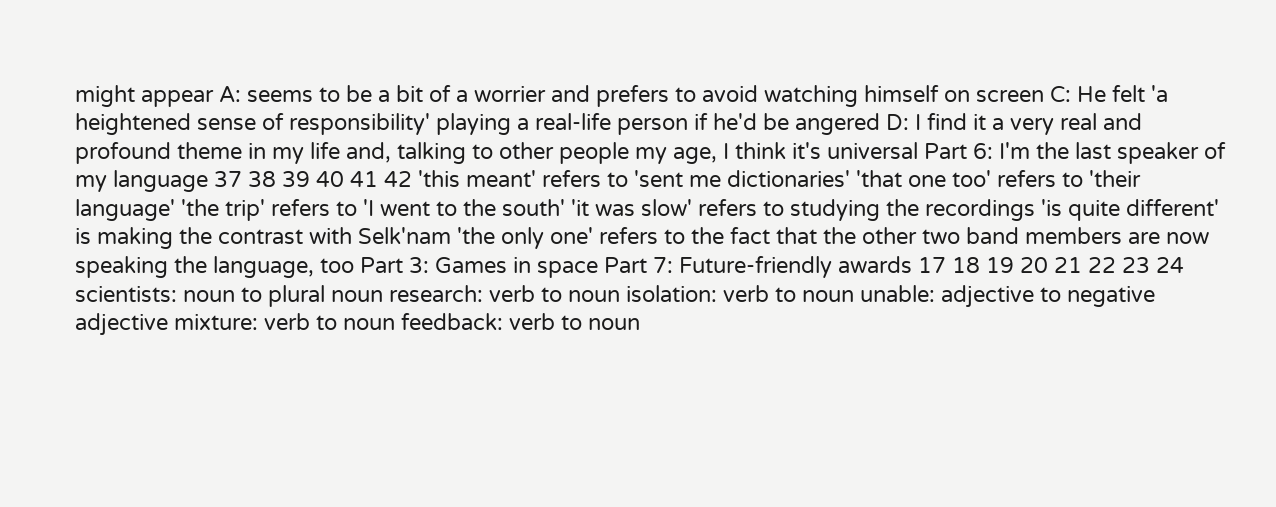might appear A: seems to be a bit of a worrier and prefers to avoid watching himself on screen C: He felt 'a heightened sense of responsibility' playing a real-life person if he'd be angered D: I find it a very real and profound theme in my life and, talking to other people my age, I think it's universal Part 6: I'm the last speaker of my language 37 38 39 40 41 42 'this meant' refers to 'sent me dictionaries' 'that one too' refers to 'their language' 'the trip' refers to 'I went to the south' 'it was slow' refers to studying the recordings 'is quite different' is making the contrast with Selk'nam 'the only one' refers to the fact that the other two band members are now speaking the language, too Part 3: Games in space Part 7: Future-friendly awards 17 18 19 20 21 22 23 24 scientists: noun to plural noun research: verb to noun isolation: verb to noun unable: adjective to negative adjective mixture: verb to noun feedback: verb to noun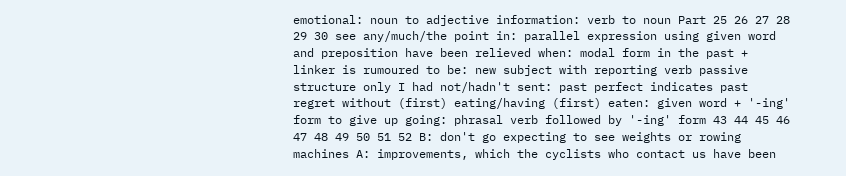emotional: noun to adjective information: verb to noun Part 25 26 27 28 29 30 see any/much/the point in: parallel expression using given word and preposition have been relieved when: modal form in the past + linker is rumoured to be: new subject with reporting verb passive structure only I had not/hadn't sent: past perfect indicates past regret without (first) eating/having (first) eaten: given word + '-ing' form to give up going: phrasal verb followed by '-ing' form 43 44 45 46 47 48 49 50 51 52 B: don't go expecting to see weights or rowing machines A: improvements, which the cyclists who contact us have been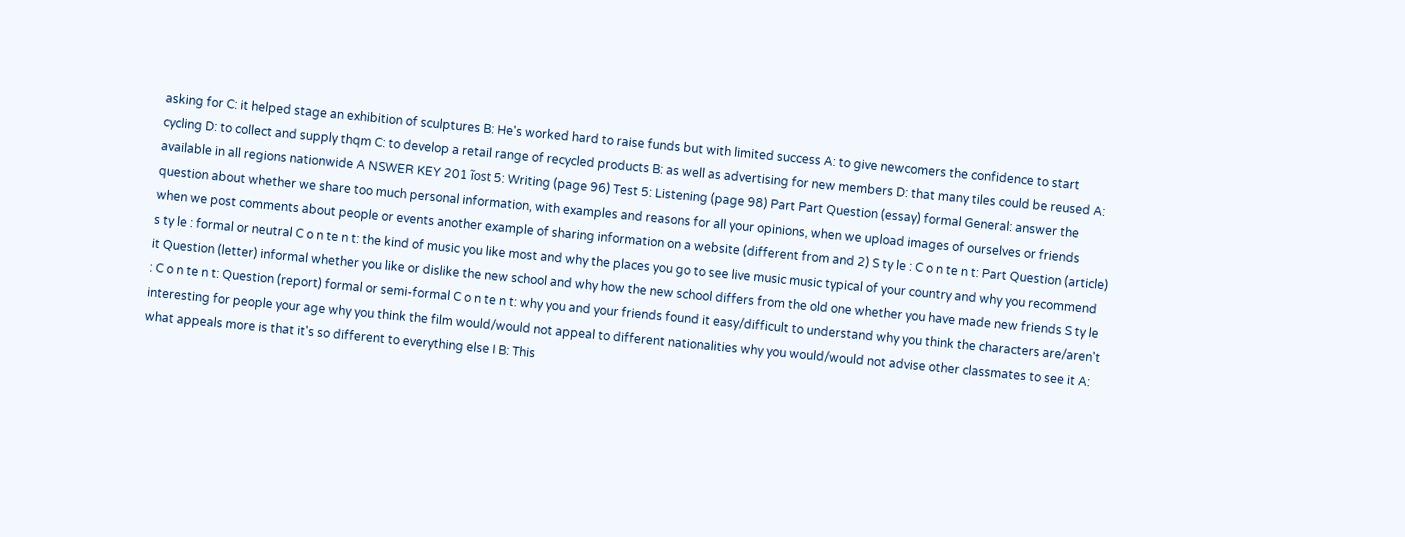asking for C: it helped stage an exhibition of sculptures B: He's worked hard to raise funds but with limited success A: to give newcomers the confidence to start cycling D: to collect and supply thqm C: to develop a retail range of recycled products B: as well as advertising for new members D: that many tiles could be reused A: available in all regions nationwide A NSWER KEY 201 ĩost 5: Writing (page 96) Test 5: Listening (page 98) Part Part Question (essay) formal General: answer the question about whether we share too much personal information, with examples and reasons for all your opinions, when we upload images of ourselves or friends when we post comments about people or events another example of sharing information on a website (different from and 2) S ty le : C o n te n t: Part Question (article) s ty le : formal or neutral C o n te n t: the kind of music you like most and why the places you go to see live music music typical of your country and why you recommend it Question (letter) informal whether you like or dislike the new school and why how the new school differs from the old one whether you have made new friends S ty le : C o n te n t: Question (report) formal or semi-formal C o n te n t: why you and your friends found it easy/difficult to understand why you think the characters are/aren't interesting for people your age why you think the film would/would not appeal to different nationalities why you would/would not advise other classmates to see it A: what appeals more is that it's so different to everything else I B: This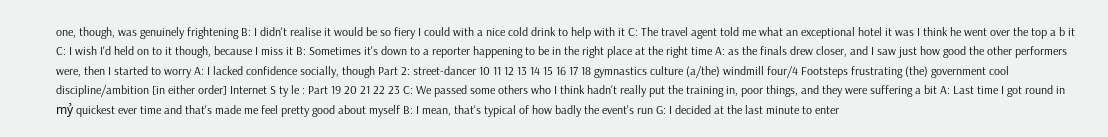one, though, was genuinely frightening B: I didn't realise it would be so fiery I could with a nice cold drink to help with it C: The travel agent told me what an exceptional hotel it was I think he went over the top a b it C: I wish I'd held on to it though, because I miss it B: Sometimes it's down to a reporter happening to be in the right place at the right time A: as the finals drew closer, and I saw just how good the other performers were, then I started to worry A: I lacked confidence socially, though Part 2: street-dancer 10 11 12 13 14 15 16 17 18 gymnastics culture (a/the) windmill four/4 Footsteps frustrating (the) government cool discipline/ambition [in either order] Internet S ty le : Part 19 20 21 22 23 C: We passed some others who I think hadn't really put the training in, poor things, and they were suffering a bit A: Last time I got round in mỷ quickest ever time and that's made me feel pretty good about myself B: I mean, that's typical of how badly the event's run G: I decided at the last minute to enter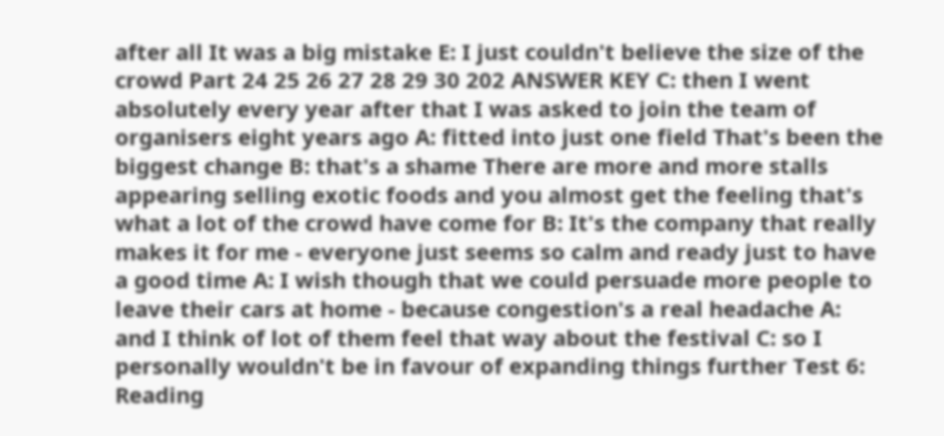after all It was a big mistake E: I just couldn't believe the size of the crowd Part 24 25 26 27 28 29 30 202 ANSWER KEY C: then I went absolutely every year after that I was asked to join the team of organisers eight years ago A: fitted into just one field That's been the biggest change B: that's a shame There are more and more stalls appearing selling exotic foods and you almost get the feeling that's what a lot of the crowd have come for B: It's the company that really makes it for me - everyone just seems so calm and ready just to have a good time A: I wish though that we could persuade more people to leave their cars at home - because congestion's a real headache A: and I think of lot of them feel that way about the festival C: so I personally wouldn't be in favour of expanding things further Test 6: Reading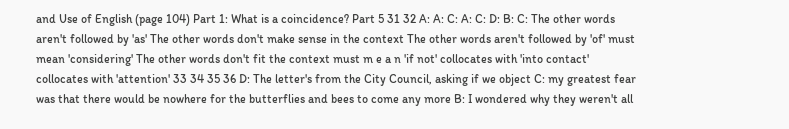and Use of English (page 104) Part 1: What is a coincidence? Part 5 31 32 A: A: C: A: C: D: B: C: The other words aren't followed by 'as' The other words don't make sense in the context The other words aren't followed by 'of' must mean 'considering' The other words don't fit the context must m e a n 'if not' collocates with 'into contact' collocates with 'attention' 33 34 35 36 D: The letter's from the City Council, asking if we object C: my greatest fear was that there would be nowhere for the butterflies and bees to come any more B: I wondered why they weren't all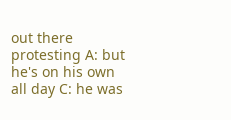out there protesting A: but he's on his own all day C: he was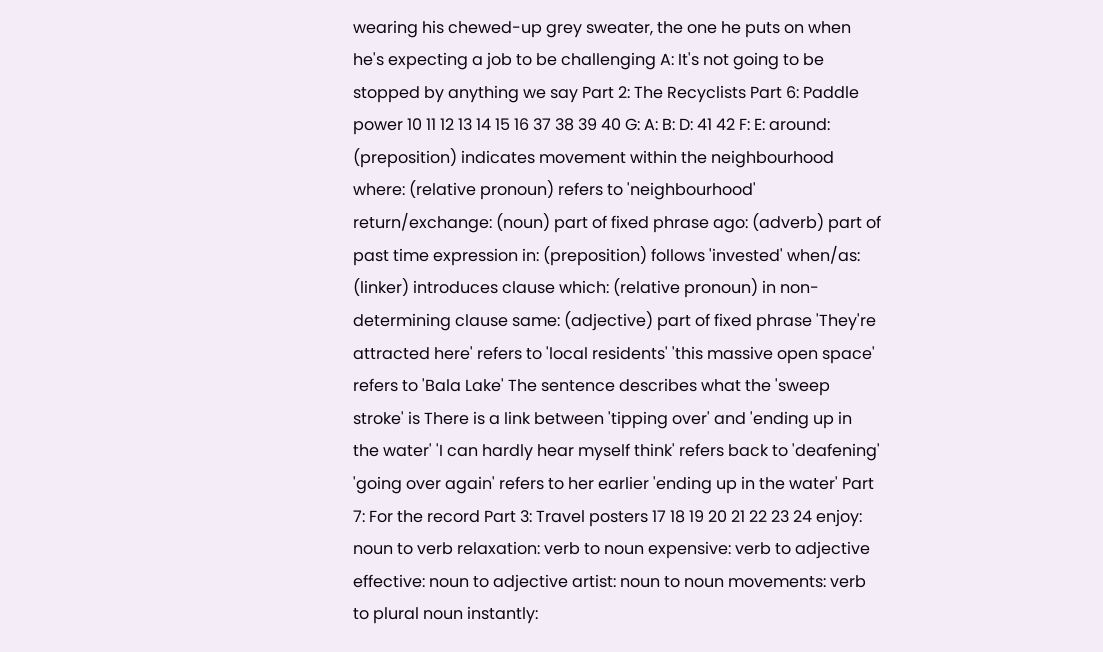wearing his chewed-up grey sweater, the one he puts on when he's expecting a job to be challenging A: It's not going to be stopped by anything we say Part 2: The Recyclists Part 6: Paddle power 10 11 12 13 14 15 16 37 38 39 40 G: A: B: D: 41 42 F: E: around: (preposition) indicates movement within the neighbourhood where: (relative pronoun) refers to 'neighbourhood' return/exchange: (noun) part of fixed phrase ago: (adverb) part of past time expression in: (preposition) follows 'invested' when/as: (linker) introduces clause which: (relative pronoun) in non-determining clause same: (adjective) part of fixed phrase 'They're attracted here' refers to 'local residents' 'this massive open space' refers to 'Bala Lake' The sentence describes what the 'sweep stroke' is There is a link between 'tipping over' and 'ending up in the water' 'I can hardly hear myself think' refers back to 'deafening' 'going over again' refers to her earlier 'ending up in the water' Part 7: For the record Part 3: Travel posters 17 18 19 20 21 22 23 24 enjoy: noun to verb relaxation: verb to noun expensive: verb to adjective effective: noun to adjective artist: noun to noun movements: verb to plural noun instantly: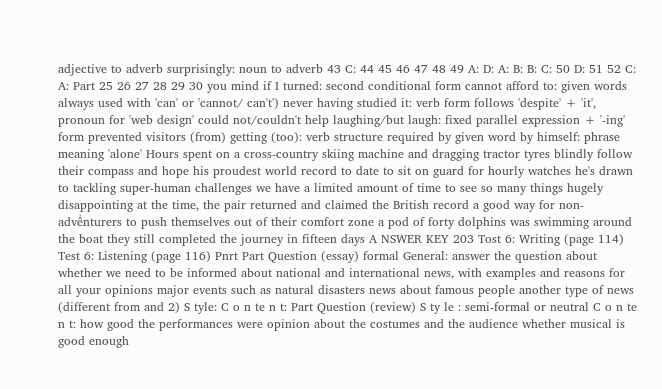adjective to adverb surprisingly: noun to adverb 43 C: 44 45 46 47 48 49 A: D: A: B: B: C: 50 D: 51 52 C: A: Part 25 26 27 28 29 30 you mind if I turned: second conditional form cannot afford to: given words always used with 'can' or 'cannot/ can't') never having studied it: verb form follows 'despite' + 'it', pronoun for 'web design' could not/couldn't help laughing/but laugh: fixed parallel expression + '-ing' form prevented visitors (from) getting (too): verb structure required by given word by himself: phrase meaning 'alone' Hours spent on a cross-country skiing machine and dragging tractor tyres blindly follow their compass and hope his proudest world record to date to sit on guard for hourly watches he's drawn to tackling super-human challenges we have a limited amount of time to see so many things hugely disappointing at the time, the pair returned and claimed the British record a good way for non-advểnturers to push themselves out of their comfort zone a pod of forty dolphins was swimming around the boat they still completed the journey in fifteen days A NSWER KEY 203 Tost 6: Writing (page 114) Test 6: Listening (page 116) Pnrt Part Question (essay) formal General: answer the question about whether we need to be informed about national and international news, with examples and reasons for all your opinions major events such as natural disasters news about famous people another type of news (different from and 2) S tyle: C o n te n t: Part Question (review) S ty le : semi-formal or neutral C o n te n t: how good the performances were opinion about the costumes and the audience whether musical is good enough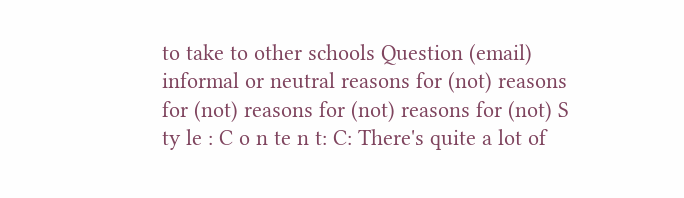to take to other schools Question (email) informal or neutral reasons for (not) reasons for (not) reasons for (not) reasons for (not) S ty le : C o n te n t: C: There's quite a lot of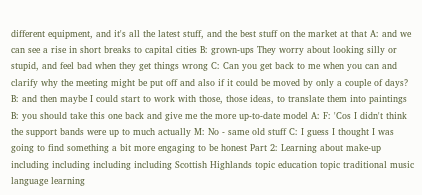different equipment, and it's all the latest stuff, and the best stuff on the market at that A: and we can see a rise in short breaks to capital cities B: grown-ups They worry about looking silly or stupid, and feel bad when they get things wrong C: Can you get back to me when you can and clarify why the meeting might be put off and also if it could be moved by only a couple of days? B: and then maybe I could start to work with those, those ideas, to translate them into paintings B: you should take this one back and give me the more up-to-date model A: F: 'Cos I didn't think the support bands were up to much actually M: No - same old stuff C: I guess I thought I was going to find something a bit more engaging to be honest Part 2: Learning about make-up including including including including Scottish Highlands topic education topic traditional music language learning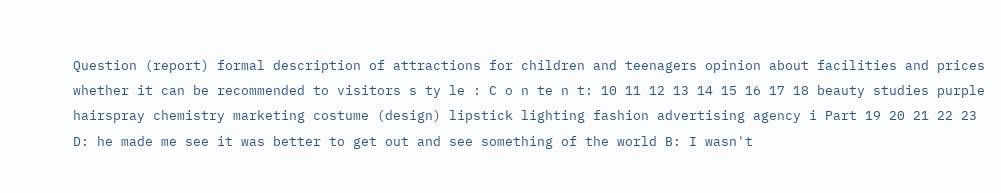Question (report) formal description of attractions for children and teenagers opinion about facilities and prices whether it can be recommended to visitors s ty le : C o n te n t: 10 11 12 13 14 15 16 17 18 beauty studies purple hairspray chemistry marketing costume (design) lipstick lighting fashion advertising agency i Part 19 20 21 22 23 D: he made me see it was better to get out and see something of the world B: I wasn't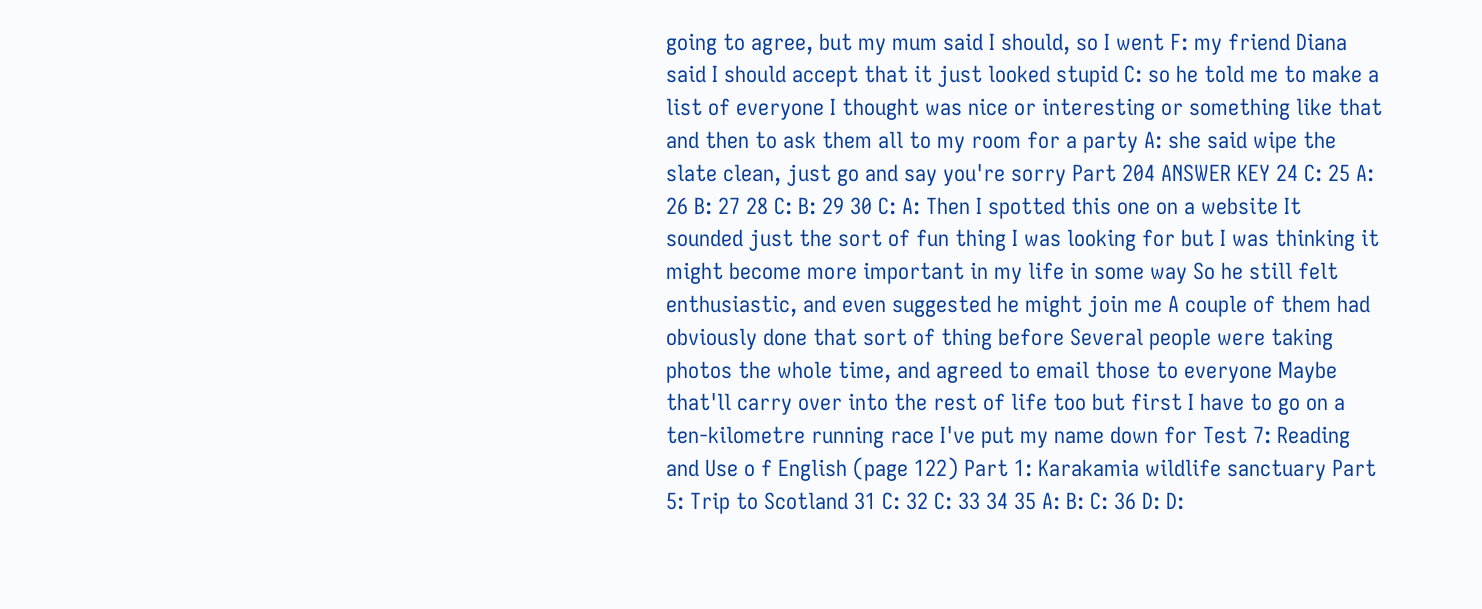going to agree, but my mum said I should, so I went F: my friend Diana said I should accept that it just looked stupid C: so he told me to make a list of everyone I thought was nice or interesting or something like that and then to ask them all to my room for a party A: she said wipe the slate clean, just go and say you're sorry Part 204 ANSWER KEY 24 C: 25 A: 26 B: 27 28 C: B: 29 30 C: A: Then I spotted this one on a website It sounded just the sort of fun thing I was looking for but I was thinking it might become more important in my life in some way So he still felt enthusiastic, and even suggested he might join me A couple of them had obviously done that sort of thing before Several people were taking photos the whole time, and agreed to email those to everyone Maybe that'll carry over into the rest of life too but first I have to go on a ten-kilometre running race I've put my name down for Test 7: Reading and Use o f English (page 122) Part 1: Karakamia wildlife sanctuary Part 5: Trip to Scotland 31 C: 32 C: 33 34 35 A: B: C: 36 D: D: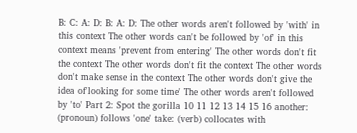B: C: A: D: B: A: D: The other words aren't followed by 'with' in this context The other words can't be followed by 'of' in this context means 'prevent from entering' The other words don't fit the context The other words don't fit the context The other words don't make sense in the context The other words don't give the idea of'looking for some time' The other words aren't followed by 'to' Part 2: Spot the gorilla 10 11 12 13 14 15 16 another: (pronoun) follows 'one' take: (verb) collocates with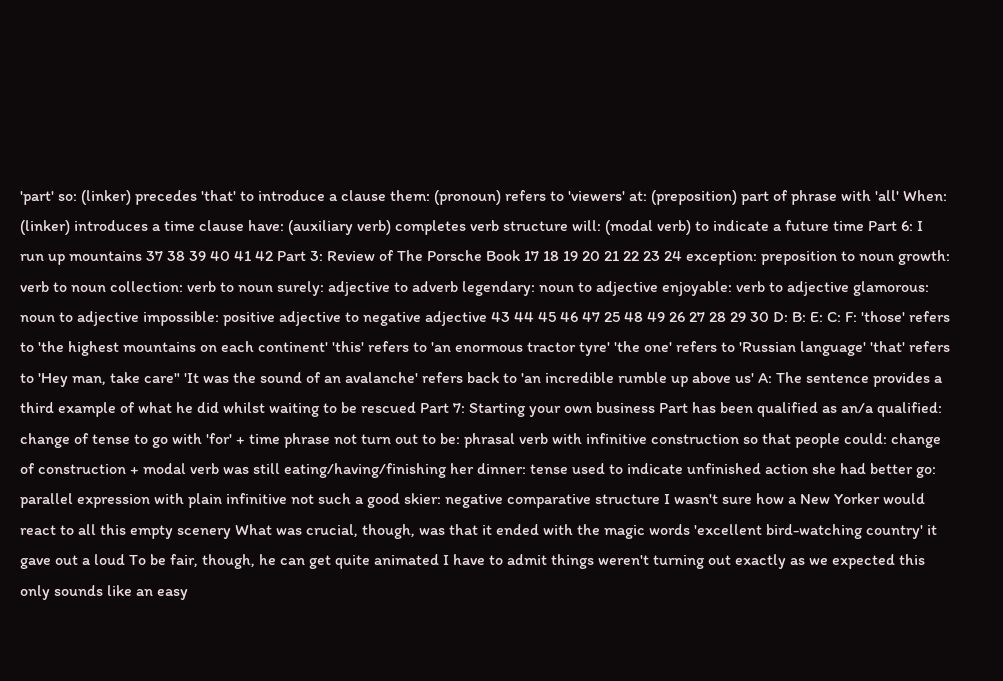'part' so: (linker) precedes 'that' to introduce a clause them: (pronoun) refers to 'viewers' at: (preposition) part of phrase with 'all' When: (linker) introduces a time clause have: (auxiliary verb) completes verb structure will: (modal verb) to indicate a future time Part 6: I run up mountains 37 38 39 40 41 42 Part 3: Review of The Porsche Book 17 18 19 20 21 22 23 24 exception: preposition to noun growth: verb to noun collection: verb to noun surely: adjective to adverb legendary: noun to adjective enjoyable: verb to adjective glamorous: noun to adjective impossible: positive adjective to negative adjective 43 44 45 46 47 25 48 49 26 27 28 29 30 D: B: E: C: F: 'those' refers to 'the highest mountains on each continent' 'this' refers to 'an enormous tractor tyre' 'the one' refers to 'Russian language' 'that' refers to 'Hey man, take care" 'It was the sound of an avalanche' refers back to 'an incredible rumble up above us' A: The sentence provides a third example of what he did whilst waiting to be rescued Part 7: Starting your own business Part has been qualified as an/a qualified: change of tense to go with 'for' + time phrase not turn out to be: phrasal verb with infinitive construction so that people could: change of construction + modal verb was still eating/having/finishing her dinner: tense used to indicate unfinished action she had better go: parallel expression with plain infinitive not such a good skier: negative comparative structure I wasn't sure how a New Yorker would react to all this empty scenery What was crucial, though, was that it ended with the magic words 'excellent bird-watching country' it gave out a loud To be fair, though, he can get quite animated I have to admit things weren't turning out exactly as we expected this only sounds like an easy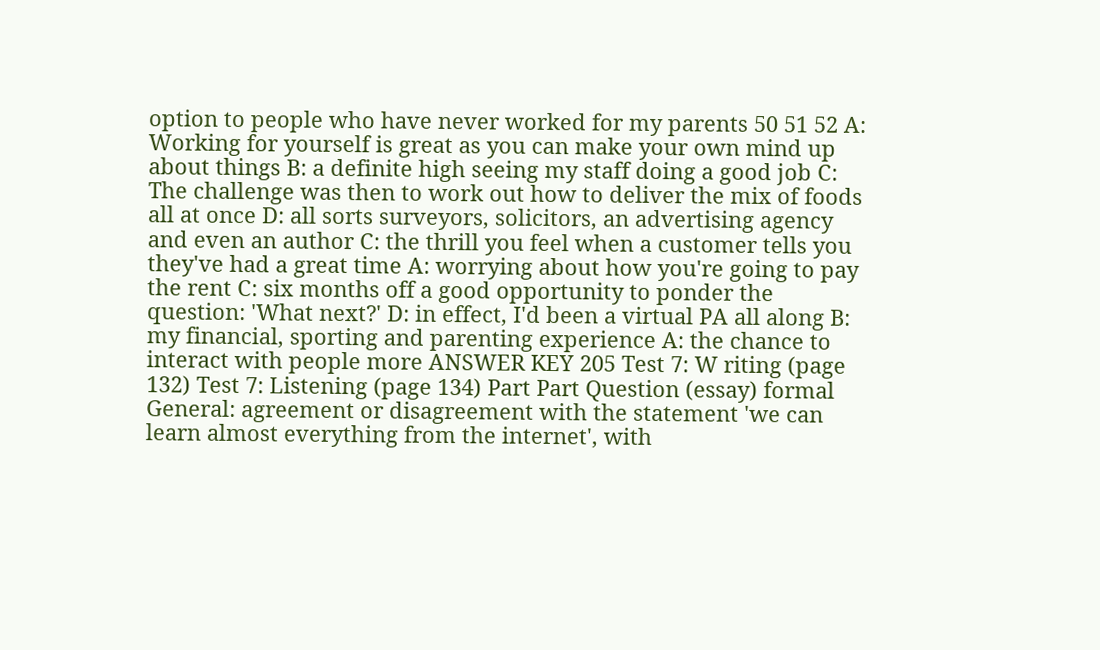option to people who have never worked for my parents 50 51 52 A: Working for yourself is great as you can make your own mind up about things B: a definite high seeing my staff doing a good job C: The challenge was then to work out how to deliver the mix of foods all at once D: all sorts surveyors, solicitors, an advertising agency and even an author C: the thrill you feel when a customer tells you they've had a great time A: worrying about how you're going to pay the rent C: six months off a good opportunity to ponder the question: 'What next?' D: in effect, I'd been a virtual PA all along B: my financial, sporting and parenting experience A: the chance to interact with people more ANSWER KEY 205 Test 7: W riting (page 132) Test 7: Listening (page 134) Part Part Question (essay) formal General: agreement or disagreement with the statement 'we can learn almost everything from the internet', with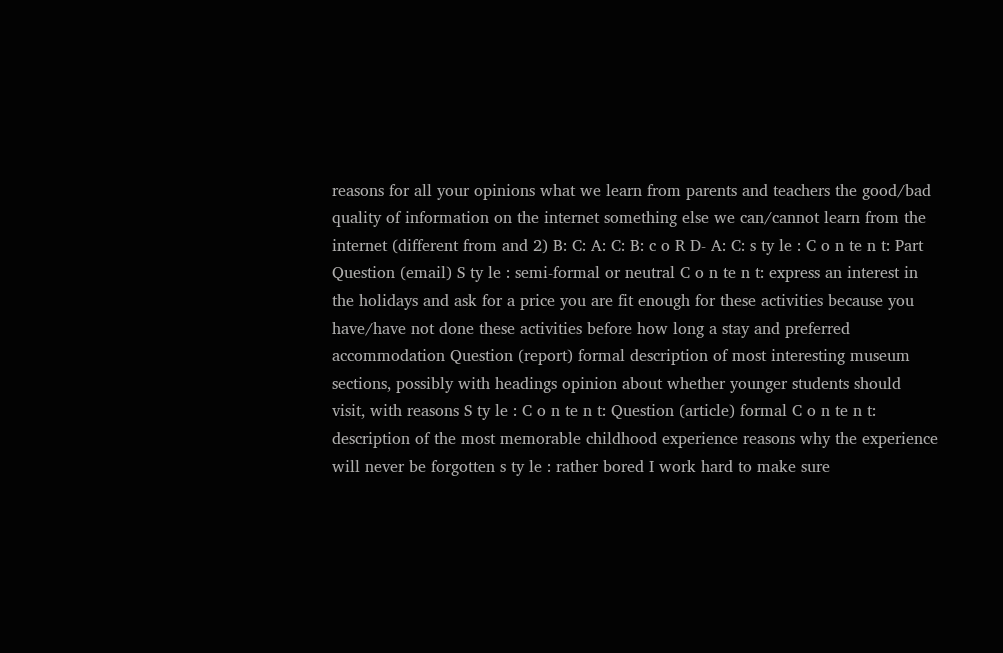reasons for all your opinions what we learn from parents and teachers the good/bad quality of information on the internet something else we can/cannot learn from the internet (different from and 2) B: C: A: C: B: c o R D- A: C: s ty le : C o n te n t: Part Question (email) S ty le : semi-formal or neutral C o n te n t: express an interest in the holidays and ask for a price you are fit enough for these activities because you have/have not done these activities before how long a stay and preferred accommodation Question (report) formal description of most interesting museum sections, possibly with headings opinion about whether younger students should visit, with reasons S ty le : C o n te n t: Question (article) formal C o n te n t: description of the most memorable childhood experience reasons why the experience will never be forgotten s ty le : rather bored I work hard to make sure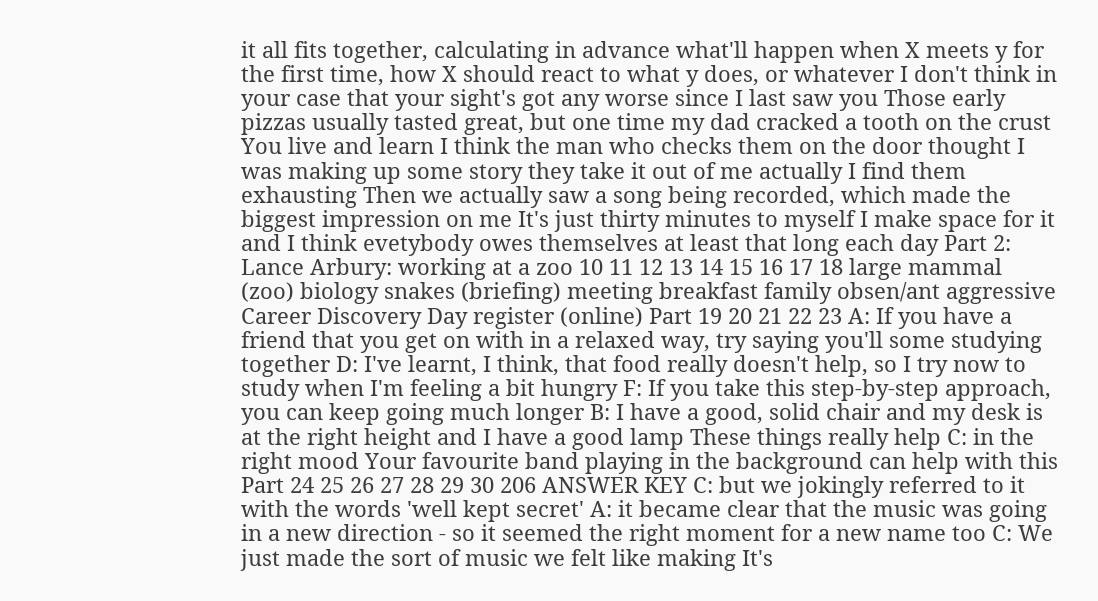it all fits together, calculating in advance what'll happen when X meets y for the first time, how X should react to what y does, or whatever I don't think in your case that your sight's got any worse since I last saw you Those early pizzas usually tasted great, but one time my dad cracked a tooth on the crust You live and learn I think the man who checks them on the door thought I was making up some story they take it out of me actually I find them exhausting Then we actually saw a song being recorded, which made the biggest impression on me It's just thirty minutes to myself I make space for it and I think evetybody owes themselves at least that long each day Part 2: Lance Arbury: working at a zoo 10 11 12 13 14 15 16 17 18 large mammal (zoo) biology snakes (briefing) meeting breakfast family obsen/ant aggressive Career Discovery Day register (online) Part 19 20 21 22 23 A: If you have a friend that you get on with in a relaxed way, try saying you'll some studying together D: I've learnt, I think, that food really doesn't help, so I try now to study when I'm feeling a bit hungry F: If you take this step-by-step approach, you can keep going much longer B: I have a good, solid chair and my desk is at the right height and I have a good lamp These things really help C: in the right mood Your favourite band playing in the background can help with this Part 24 25 26 27 28 29 30 206 ANSWER KEY C: but we jokingly referred to it with the words 'well kept secret' A: it became clear that the music was going in a new direction - so it seemed the right moment for a new name too C: We just made the sort of music we felt like making It's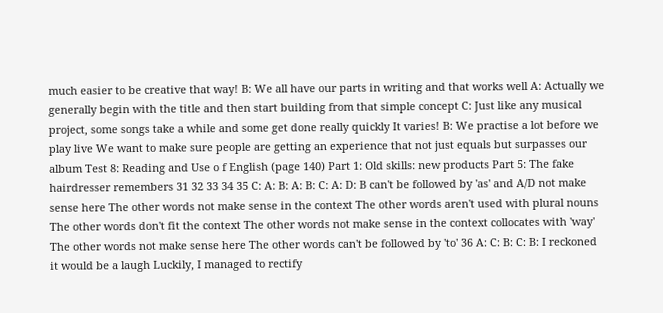much easier to be creative that way! B: We all have our parts in writing and that works well A: Actually we generally begin with the title and then start building from that simple concept C: Just like any musical project, some songs take a while and some get done really quickly It varies! B: We practise a lot before we play live We want to make sure people are getting an experience that not just equals but surpasses our album Test 8: Reading and Use o f English (page 140) Part 1: Old skills: new products Part 5: The fake hairdresser remembers 31 32 33 34 35 C: A: B: A: B: C: A: D: B can't be followed by 'as' and A/D not make sense here The other words not make sense in the context The other words aren't used with plural nouns The other words don't fit the context The other words not make sense in the context collocates with 'way' The other words not make sense here The other words can't be followed by 'to' 36 A: C: B: C: B: I reckoned it would be a laugh Luckily, I managed to rectify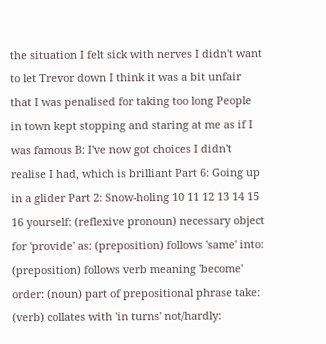the situation I felt sick with nerves I didn't want to let Trevor down I think it was a bit unfair that I was penalised for taking too long People in town kept stopping and staring at me as if I was famous B: I've now got choices I didn't realise I had, which is brilliant Part 6: Going up in a glider Part 2: Snow-holing 10 11 12 13 14 15 16 yourself: (reflexive pronoun) necessary object for 'provide' as: (preposition) follows 'same' into: (preposition) follows verb meaning 'become' order: (noun) part of prepositional phrase take: (verb) collates with 'in turns' not/hardly: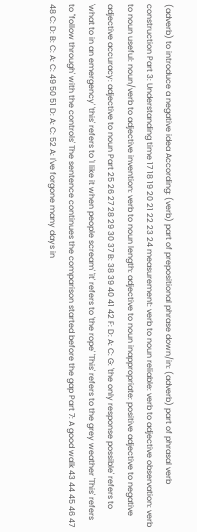(adverb) to introduce a negative idea According: (verb) part of prepositional phrase down/in: (adverb) part of phrasal verb construction Part 3: Understanding time 17 18 19 20 21 22 23 24 measurement: verb to noun reliable: verb to adjective observation: verb to noun useful: noun/verb to adjective invention: verb to noun length: adjective to noun inappropriate: positive adjective to negative adjective accuracy: adjective to noun Part 25 26 27 28 29 30 37 B: 38 39 40 41 42 F: D: A: C: G: 'the only response possible' refers to 'what to in an emergency' 'this' refers to 'I like it when people scream' 'it' refers to 'the rope' 'This' refers to the grey weather 'This' refers to "follow through' with the controls' The sentence continues the comparison started before the gap Part 7: A good walk 43 44 45 46 47 48 C: D: B: C: A: C: 49 50 51 D: A: C: 52 A: I've forgone many days in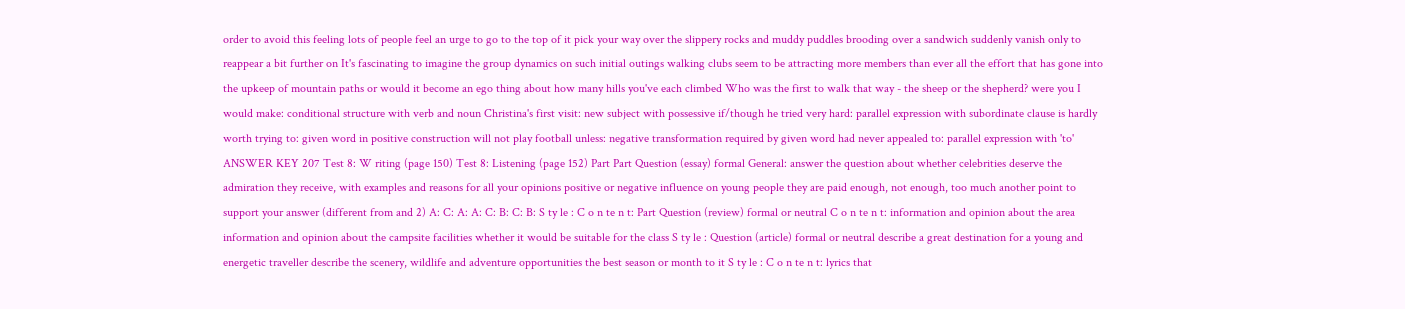order to avoid this feeling lots of people feel an urge to go to the top of it pick your way over the slippery rocks and muddy puddles brooding over a sandwich suddenly vanish only to reappear a bit further on It's fascinating to imagine the group dynamics on such initial outings walking clubs seem to be attracting more members than ever all the effort that has gone into the upkeep of mountain paths or would it become an ego thing about how many hills you've each climbed Who was the first to walk that way - the sheep or the shepherd? were you I would make: conditional structure with verb and noun Christina's first visit: new subject with possessive if/though he tried very hard: parallel expression with subordinate clause is hardly worth trying to: given word in positive construction will not play football unless: negative transformation required by given word had never appealed to: parallel expression with 'to' ANSWER KEY 207 Test 8: W riting (page 150) Test 8: Listening (page 152) Part Part Question (essay) formal General: answer the question about whether celebrities deserve the admiration they receive, with examples and reasons for all your opinions positive or negative influence on young people they are paid enough, not enough, too much another point to support your answer (different from and 2) A: C: A: A: C: B: C: B: S ty le : C o n te n t: Part Question (review) formal or neutral C o n te n t: information and opinion about the area information and opinion about the campsite facilities whether it would be suitable for the class S ty le : Question (article) formal or neutral describe a great destination for a young and energetic traveller describe the scenery, wildlife and adventure opportunities the best season or month to it S ty le : C o n te n t: lyrics that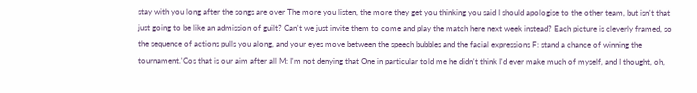stay with you long after the songs are over The more you listen, the more they get you thinking you said I should apologise to the other team, but isn't that just going to be like an admission of guilt? Can't we just invite them to come and play the match here next week instead? Each picture is cleverly framed, so the sequence of actions pulls you along, and your eyes move between the speech bubbles and the facial expressions F: stand a chance of winning the tournament.'Cos that is our aim after all M: I'm not denying that One in particular told me he didn't think I'd ever make much of myself, and I thought, oh,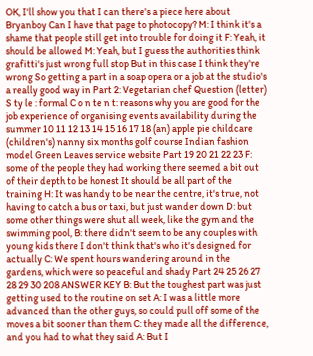OK, I'll show you that I can there's a piece here about Bryanboy Can I have that page to photocopy? M: I think it's a shame that people still get into trouble for doing it F: Yeah, it should be allowed M: Yeah, but I guess the authorities think grafitti's just wrong full stop But in this case I think they're wrong So getting a part in a soap opera or a job at the studio's a really good way in Part 2: Vegetarian chef Question (letter) S ty le : formal C o n te n t: reasons why you are good for the job experience of organising events availability during the summer 10 11 12 13 14 15 16 17 18 (an) apple pie childcare (children's) nanny six months golf course Indian fashion model Green Leaves service website Part 19 20 21 22 23 F: some of the people they had working there seemed a bit out of their depth to be honest It should be all part of the training H: It was handy to be near the centre, it's true, not having to catch a bus or taxi, but just wander down D: but some other things were shut all week, like the gym and the swimming pool, B: there didn't seem to be any couples with young kids there I don't think that's who it's designed for actually C: We spent hours wandering around in the gardens, which were so peaceful and shady Part 24 25 26 27 28 29 30 208 ANSWER KEY B: But the toughest part was just getting used to the routine on set A: I was a little more advanced than the other guys, so could pull off some of the moves a bit sooner than them C: they made all the difference, and you had to what they said A: But I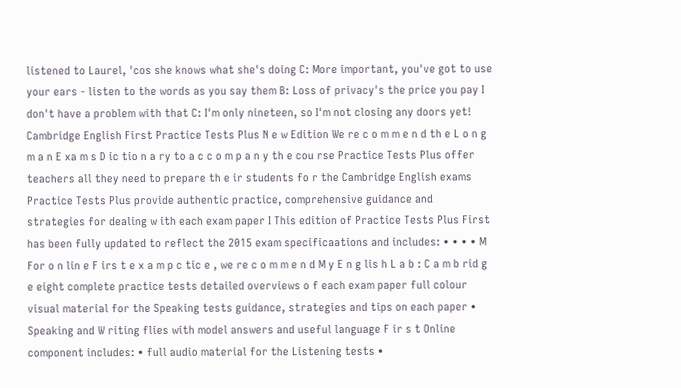listened to Laurel, 'cos she knows what she's doing C: More important, you've got to use your ears - listen to the words as you say them B: Loss of privacy's the price you pay I don't have a problem with that C: I'm only nineteen, so I'm not closing any doors yet! Cambridge English First Practice Tests Plus N e w Edition We re c o m m e n d th e L o n g m a n E xa m s D ic tio n a ry to a c c o m p a n y th e cou rse Practice Tests Plus offer teachers all they need to prepare th e ir students fo r the Cambridge English exams Practice Tests Plus provide authentic practice, comprehensive guidance and strategies for dealing w ith each exam paper I This edition of Practice Tests Plus First has been fully updated to reflect the 2015 exam specificaations and includes: • • • • M For o n lin e F irs t e x a m p c tic e , we re c o m m e n d M y E n g lis h L a b : C a m b rid g e eight complete practice tests detailed overviews o f each exam paper full colour visual material for the Speaking tests guidance, strategies and tips on each paper • Speaking and W riting flies with model answers and useful language F ir s t Online component includes: • full audio material for the Listening tests •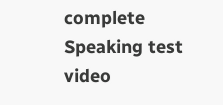complete Speaking test video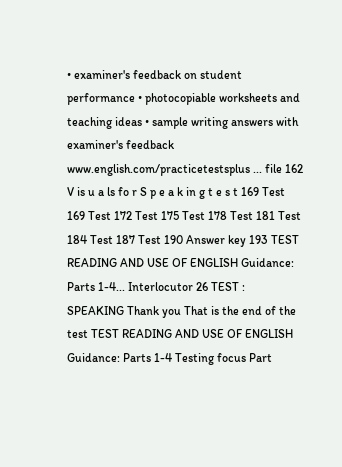• examiner's feedback on student performance • photocopiable worksheets and teaching ideas • sample writing answers with examiner's feedback www.english.com/practicetestsplus ... file 162 V is u a ls fo r S p e a k in g t e s t 169 Test 169 Test 172 Test 175 Test 178 Test 181 Test 184 Test 187 Test 190 Answer key 193 TEST READING AND USE OF ENGLISH Guidance: Parts 1-4... Interlocutor 26 TEST : SPEAKING Thank you That is the end of the test TEST READING AND USE OF ENGLISH Guidance: Parts 1-4 Testing focus Part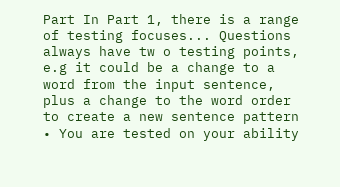Part In Part 1, there is a range of testing focuses... Questions always have tw o testing points, e.g it could be a change to a word from the input sentence, plus a change to the word order to create a new sentence pattern • You are tested on your ability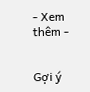- Xem thêm -


Gợi ý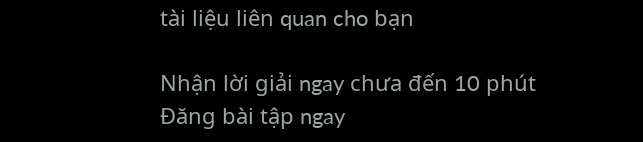tài liệu liên quan cho bạn

Nhận lời giải ngay chưa đến 10 phút Đăng bài tập ngay